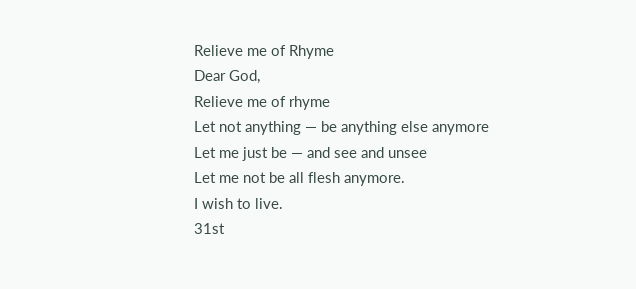Relieve me of Rhyme
Dear God,
Relieve me of rhyme
Let not anything — be anything else anymore
Let me just be — and see and unsee
Let me not be all flesh anymore.
I wish to live.
31st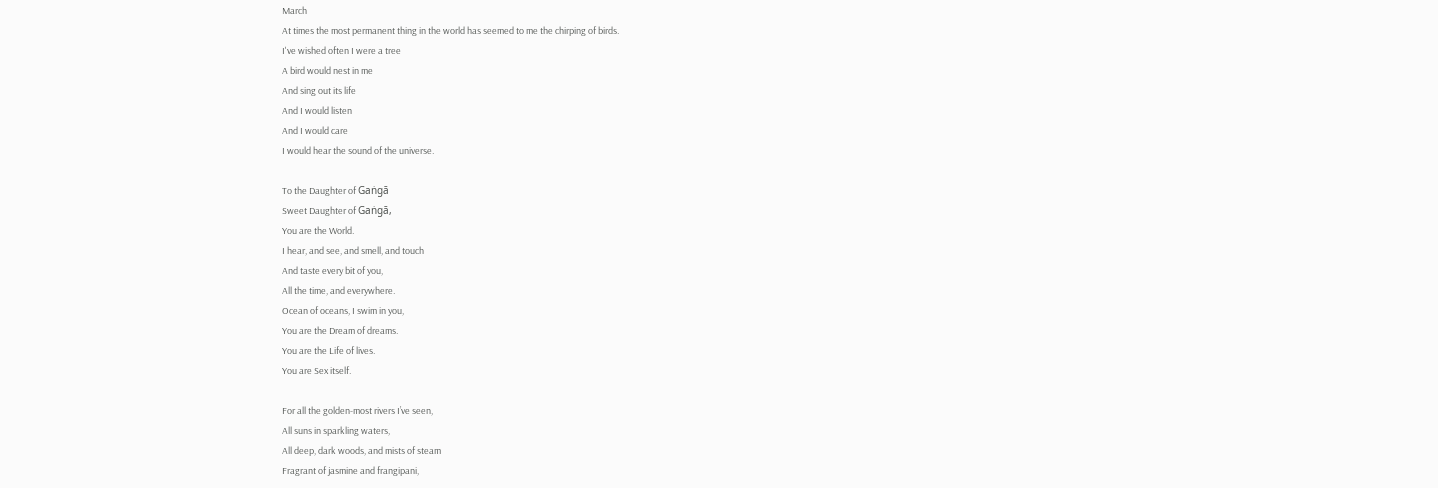March
At times the most permanent thing in the world has seemed to me the chirping of birds.
I've wished often I were a tree
A bird would nest in me
And sing out its life
And I would listen
And I would care
I would hear the sound of the universe.

To the Daughter of Gaṅgā
Sweet Daughter of Gaṅgā,
You are the World.
I hear, and see, and smell, and touch
And taste every bit of you,
All the time, and everywhere.
Ocean of oceans, I swim in you,
You are the Dream of dreams.
You are the Life of lives.
You are Sex itself.

For all the golden-most rivers I’ve seen,
All suns in sparkling waters,
All deep, dark woods, and mists of steam
Fragrant of jasmine and frangipani,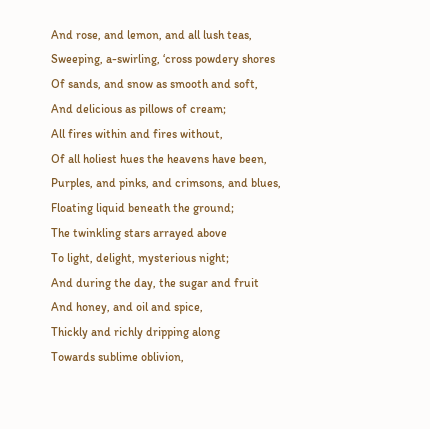And rose, and lemon, and all lush teas,
Sweeping, a-swirling, ‘cross powdery shores
Of sands, and snow as smooth and soft,
And delicious as pillows of cream;
All fires within and fires without,
Of all holiest hues the heavens have been,
Purples, and pinks, and crimsons, and blues,
Floating liquid beneath the ground;
The twinkling stars arrayed above
To light, delight, mysterious night;
And during the day, the sugar and fruit
And honey, and oil and spice,
Thickly and richly dripping along
Towards sublime oblivion,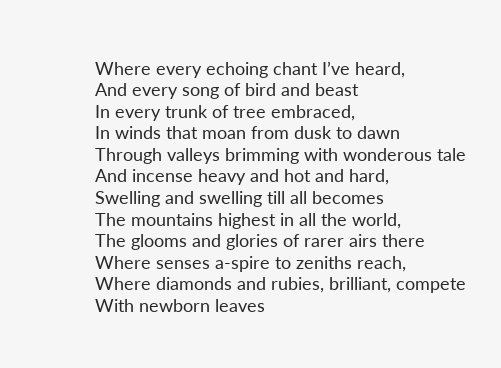Where every echoing chant I’ve heard,
And every song of bird and beast
In every trunk of tree embraced,
In winds that moan from dusk to dawn
Through valleys brimming with wonderous tale
And incense heavy and hot and hard,
Swelling and swelling till all becomes
The mountains highest in all the world,
The glooms and glories of rarer airs there
Where senses a-spire to zeniths reach,
Where diamonds and rubies, brilliant, compete
With newborn leaves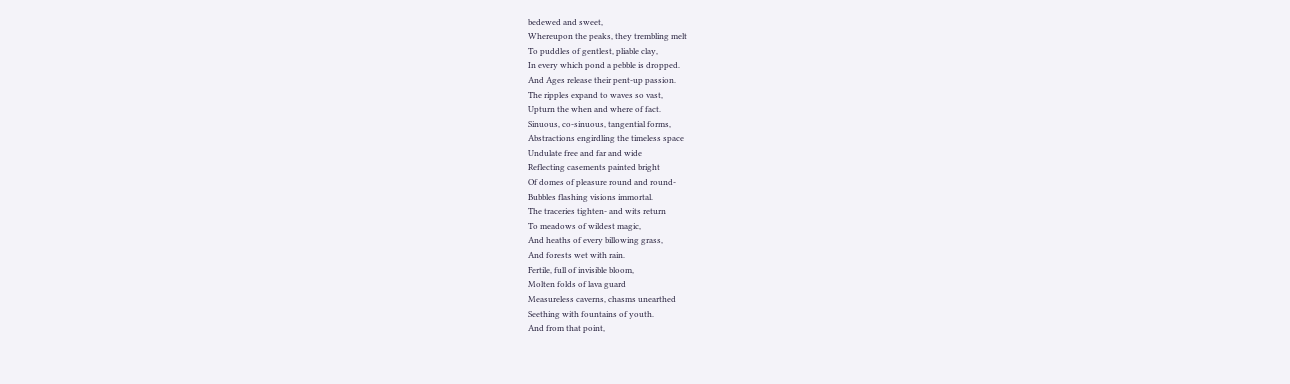bedewed and sweet,
Whereupon the peaks, they trembling melt
To puddles of gentlest, pliable clay,
In every which pond a pebble is dropped.
And Ages release their pent-up passion.
The ripples expand to waves so vast,
Upturn the when and where of fact.
Sinuous, co-sinuous, tangential forms,
Abstractions engirdling the timeless space
Undulate free and far and wide
Reflecting casements painted bright
Of domes of pleasure round and round-
Bubbles flashing visions immortal.
The traceries tighten- and wits return
To meadows of wildest magic,
And heaths of every billowing grass,
And forests wet with rain.
Fertile, full of invisible bloom,
Molten folds of lava guard
Measureless caverns, chasms unearthed
Seething with fountains of youth.
And from that point,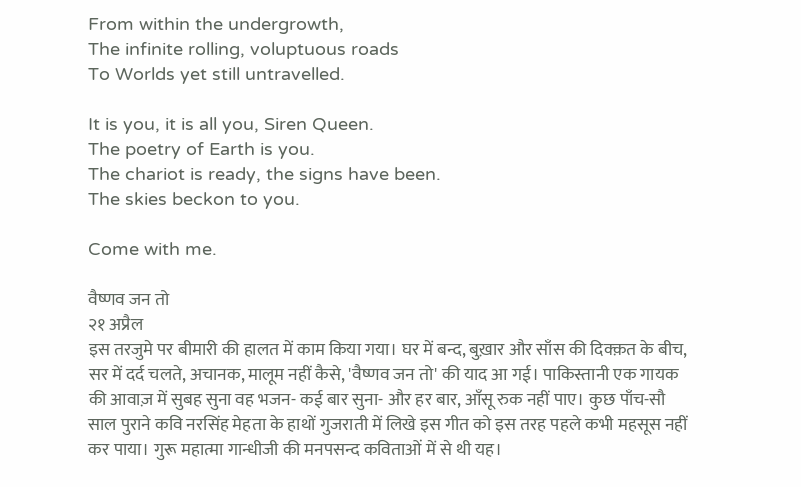From within the undergrowth,
The infinite rolling, voluptuous roads
To Worlds yet still untravelled.

It is you, it is all you, Siren Queen.
The poetry of Earth is you.
The chariot is ready, the signs have been.
The skies beckon to you.

Come with me.

वैष्णव जन तो
२१ अप्रैल
इस तरजुमे पर बीमारी की हालत में काम किया गया। घर में बन्द, बुख़ार और साँस की दिक्क़त के बीच, सर में दर्द चलते, अचानक, मालूम नहीं कैसे, 'वैष्णव जन तो' की याद आ गई। पाकिस्तानी एक गायक की आवाज़ में सुबह सुना वह भजन- कई बार सुना- और हर बार, आँसू रुक नहीं पाए। कुछ पाँच-सौ साल पुराने कवि नरसिंह मेहता के हाथों गुजराती में लिखे इस गीत को इस तरह पहले कभी महसूस नहीं कर पाया। गुरू महात्मा गान्धीजी की मनपसन्द कविताओं में से थी यह।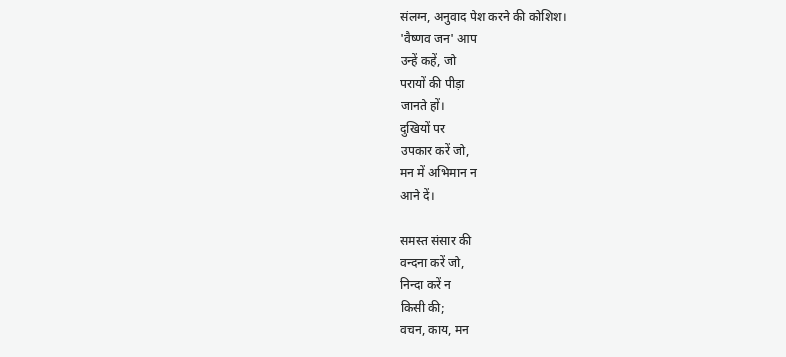संलग्न, अनुवाद पेश करने की कोशिश।
'वैष्णव जन' आप
उन्हें कहें, जो
परायों की पीड़ा
जानते हों।
दुखियों पर
उपकार करें जो,
मन में अभिमान न
आने दें।

समस्त संसार की
वन्दना करें जो,
निन्दा करें न
किसी की;
वचन, काय, मन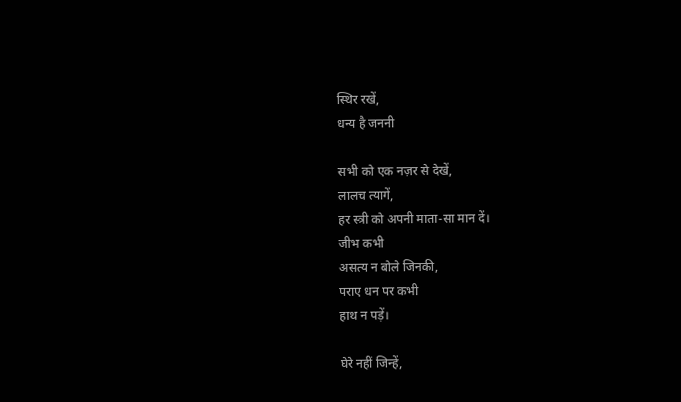स्थिर रखें,
धन्य है जननी

सभी को एक नज़र से देखें,
लालच त्यागें,
हर स्त्री को अपनी माता-सा मान दें।
जीभ कभी
असत्य न बोले जिनकी,
पराए धन पर कभी
हाथ न पड़ें।

घेरे नहीं जिन्हें,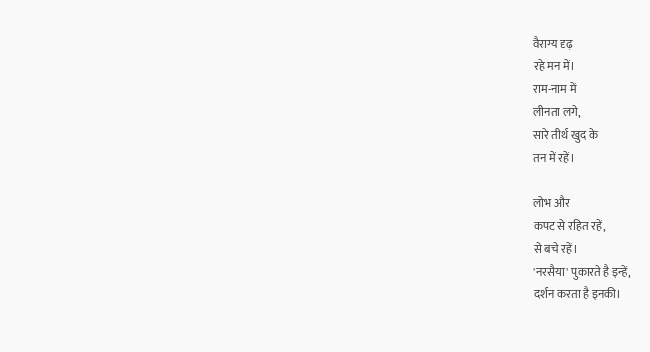वैराग्य दृढ़
रहे मन में।
राम-नाम में
लीनता लगे,
सारे तीर्थ खुद के
तन में रहें।

लोभ और
कपट से रहित रहें,
से बचे रहें।
'नरसैया' पुकारते है इन्हें,
दर्शन करता है इनकी।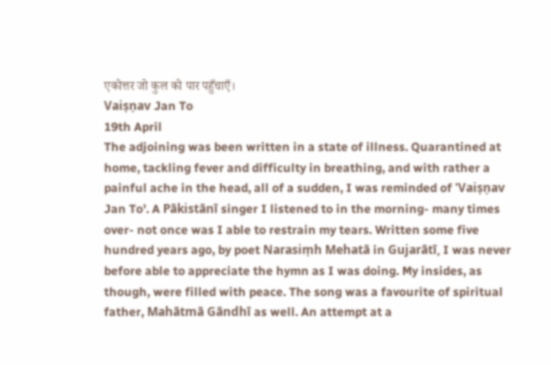एकोत्तर जो कुल को पार पहुँचाएँ।
Vaiṣṇav Jan To
19th April
The adjoining was been written in a state of illness. Quarantined at home, tackling fever and difficulty in breathing, and with rather a painful ache in the head, all of a sudden, I was reminded of 'Vaiṣṇav Jan To'. A Pākistānī singer I listened to in the morning- many times over- not once was I able to restrain my tears. Written some five hundred years ago, by poet Narasiṃh Mehatā in Gujarātī, I was never before able to appreciate the hymn as I was doing. My insides, as though, were filled with peace. The song was a favourite of spiritual father, Mahātmā Gāndhī as well. An attempt at a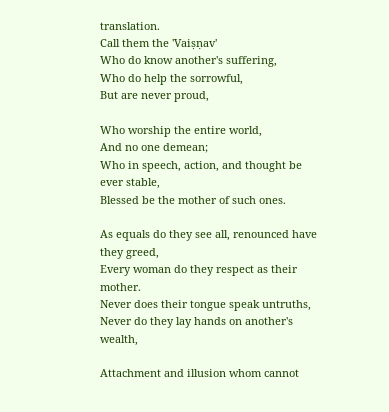translation.
Call them the 'Vaiṣṇav'
Who do know another's suffering,
Who do help the sorrowful,
But are never proud,

Who worship the entire world,
And no one demean;
Who in speech, action, and thought be ever stable,
Blessed be the mother of such ones.

As equals do they see all, renounced have they greed,
Every woman do they respect as their mother.
Never does their tongue speak untruths,
Never do they lay hands on another's wealth,

Attachment and illusion whom cannot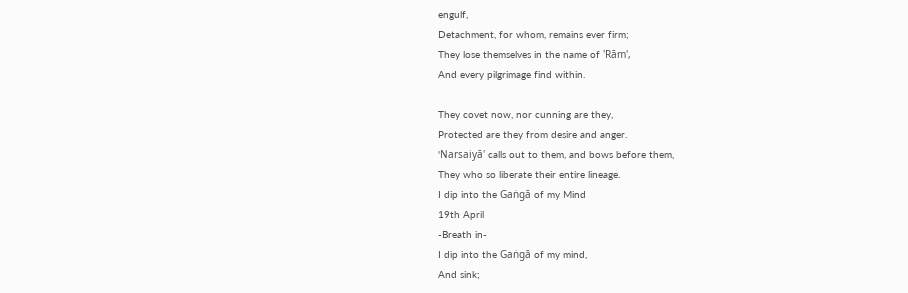engulf,
Detachment, for whom, remains ever firm;
They lose themselves in the name of 'Rām',
And every pilgrimage find within.

They covet now, nor cunning are they,
Protected are they from desire and anger.
'Narsaiyā' calls out to them, and bows before them,
They who so liberate their entire lineage.
I dip into the Gaṅgā of my Mind
19th April
-Breath in-
I dip into the Gaṅgā of my mind,
And sink;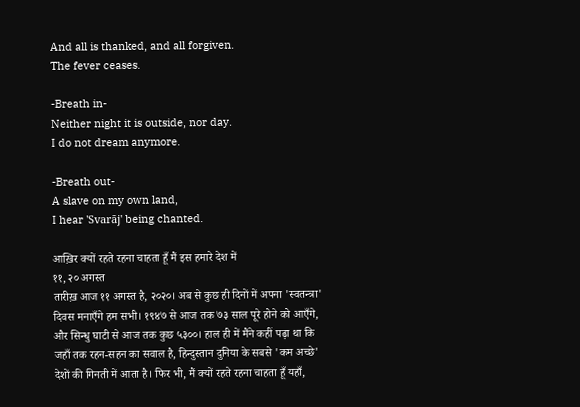And all is thanked, and all forgiven.
The fever ceases.

-Breath in-
Neither night it is outside, nor day.
I do not dream anymore.

-Breath out-
A slave on my own land,
I hear 'Svarāj' being chanted.

आख़िर क्यों रहते रहना चाहता हूँ मैं इस हमारे देश में
११, २० अगस्त
तारीख़ आज ११ अगस्त है, २०२०। अब से कुछ ही दिनों में अपना 'स्वतन्त्रा' दिवस मनाएँगे हम सभी। १९४७ से आज तक ७३ साल पूरे होने को आएँगे, और सिन्धु घाटी से आज तक कुछ ५३००। हाल ही में मैंने कहीं पढ़ा था कि जहाँ तक रहन-सहन का सवाल है, हिन्दुस्तान दुनिया के सबसे 'कम अच्छे' देशों की गिनती में आता है। फिर भी, मैं क्यों रहते रहना चाहता हूँ यहाँ,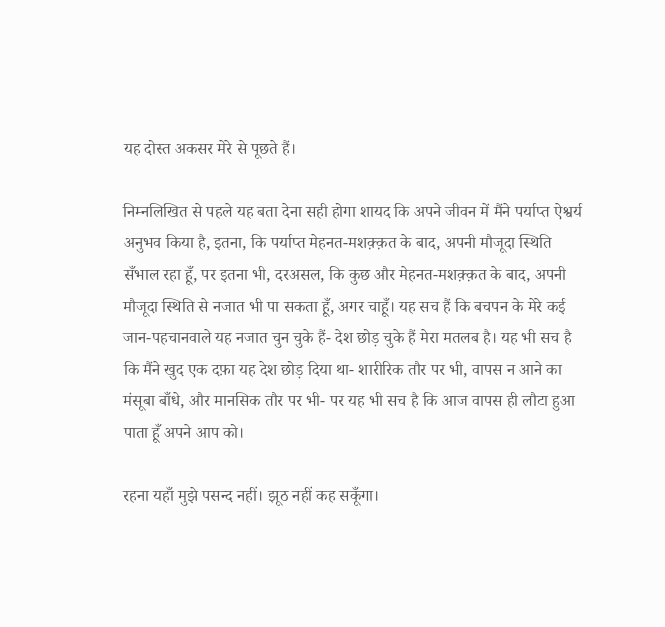यह दोस्त अकसर मेरे से पूछते हैं।

निम्नलिखित से पहले यह बता देना सही होगा शायद कि अपने जीवन में मैंने पर्याप्त ऐश्वर्य अनुभव किया है, इतना, कि पर्याप्त मेहनत-मशक़्क़त के बाद, अपनी मौजूदा स्थिति सँभाल रहा हूँ, पर इतना भी, दरअसल, कि कुछ और मेहनत-मशक़्क़त के बाद, अपनी मौजूदा स्थिति से नजात भी पा सकता हूँ, अगर चाहूँ। यह सच हैं कि बचपन के मेरे कई जान-पहचानवाले यह नजात चुन चुके हैं- देश छोड़ चुके हैं मेरा मतलब है। यह भी सच है कि मैंने खुद एक दफ़ा यह देश छोड़ दिया था- शारीरिक तौर पर भी, वापस न आने का मंसूबा बाँधे, और मानसिक तौर पर भी- पर यह भी सच है कि आज वापस ही लौटा हुआ पाता हूँ अपने आप को।

रहना यहाँ मुझे पसन्द नहीं। झूठ नहीं कह सकूँगा।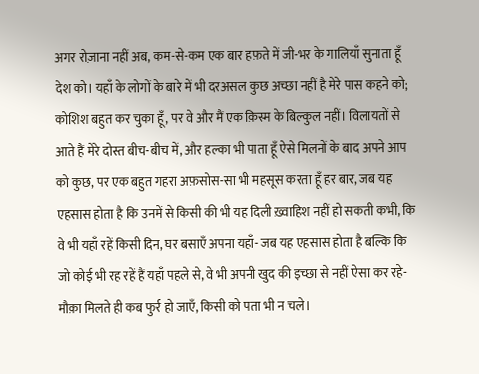अगर रोज़ाना नहीं अब, कम-से-कम एक बार हफ़ते में जी-भर के गालियाँ सुनाता हूँ देश को। यहाँ के लोगों के बारे में भी दरअसल कुछ अच्छा नहीं है मेरे पास कहने को; कोशिश बहुत कर चुका हूँ, पर वे और मैं एक क़िस्म के बिल्कुल नहीं। विलायतों से आते हैं मेरे दोस्त बीच-बीच में, और हल्का भी पाता हूँ ऐसे मिलनों के बाद अपने आप को कुछ, पर एक बहुत गहरा अफ़सोस-सा भी महसूस करता हूँ हर बार, जब यह एहसास होता है कि उनमें से किसी की भी यह दिली ख़्वाहिश नहीं हो सकती कभी, कि वे भी यहाँ रहें किसी दिन, घर बसाएँ अपना यहाँ- जब यह एहसास होता है बल्कि कि जो कोई भी रह रहें हैं यहाँ पहले से, वे भी अपनी खुद की इच्छा से नहीं ऐसा कर रहे- मौक़ा मिलते ही कब फुर्र हो जाएँ, किसी को पता भी न चले।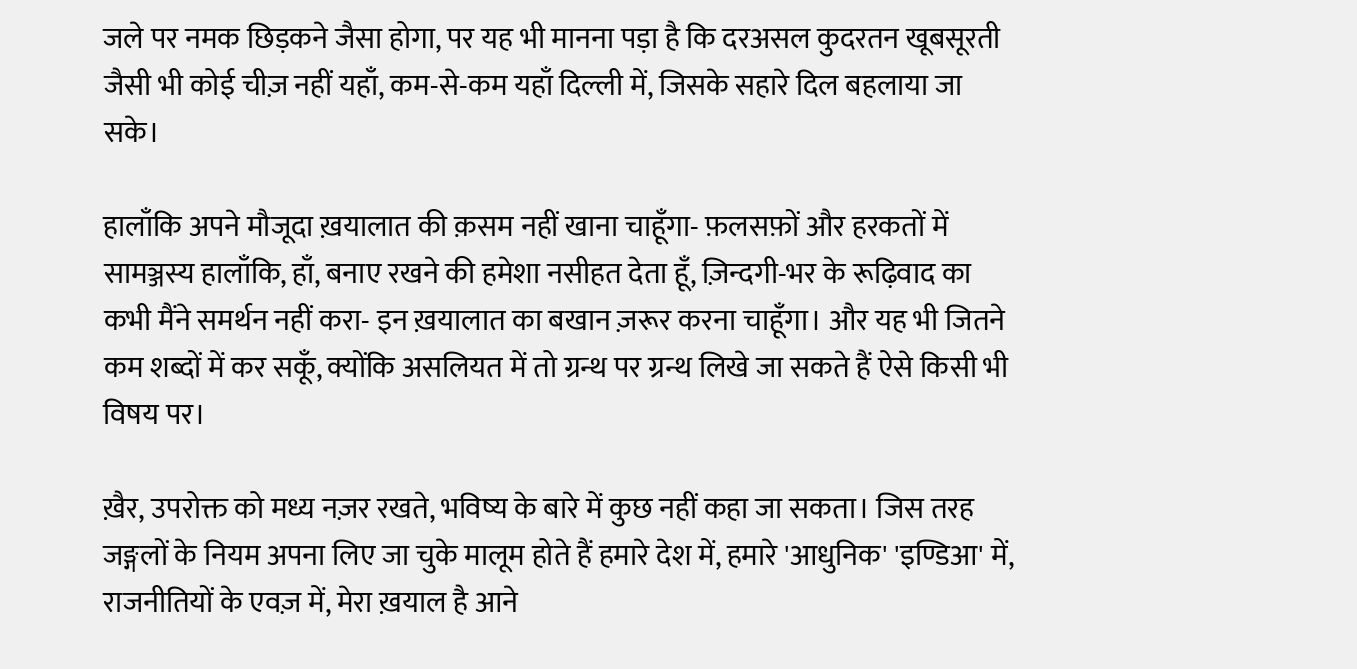जले पर नमक छिड़कने जैसा होगा, पर यह भी मानना पड़ा है कि दरअसल कुदरतन खूबसूरती जैसी भी कोई चीज़ नहीं यहाँ, कम-से-कम यहाँ दिल्ली में, जिसके सहारे दिल बहलाया जा सके।

हालाँकि अपने मौजूदा ख़यालात की क़सम नहीं खाना चाहूँगा- फ़लसफ़ों और हरकतों में सामञ्जस्य हालाँकि, हाँ, बनाए रखने की हमेशा नसीहत देता हूँ, ज़िन्दगी-भर के रूढ़िवाद का कभी मैंने समर्थन नहीं करा- इन ख़यालात का बखान ज़रूर करना चाहूँगा। और यह भी जितने कम शब्दों में कर सकूँ, क्योंकि असलियत में तो ग्रन्थ पर ग्रन्थ लिखे जा सकते हैं ऐसे किसी भी विषय पर।

ख़ैर, उपरोक्त को मध्य नज़र रखते, भविष्य के बारे में कुछ नहीं कहा जा सकता। जिस तरह जङ्गलों के नियम अपना लिए जा चुके मालूम होते हैं हमारे देश में, हमारे 'आधुनिक' 'इण्डिआ' में, राजनीतियों के एवज़ में, मेरा ख़याल है आने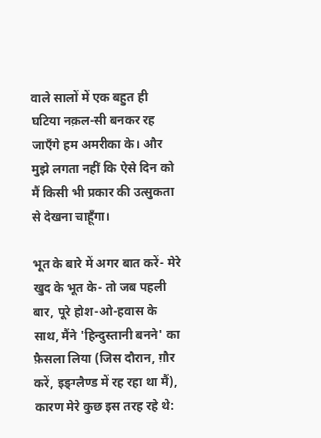वाले सालों में एक बहुत ही घटिया नक़ल-सी बनकर रह जाएँगे हम अमरीका के। और मुझे लगता नहीं कि ऐसे दिन को मैं किसी भी प्रकार की उत्सुकता से देखना चाहूँगा।

भूत के बारे में अगर बात करें- मेरे खुद के भूत के- तो जब पहली बार, पूरे होश-ओ-हवास के साथ, मैंने 'हिन्दुस्तानी बनने' का फ़ैसला लिया (जिस दौरान, ग़ौर करें, इङ्ग्लैण्ड में रह रहा था मैं), कारण मेरे कुछ इस तरह रहे थे: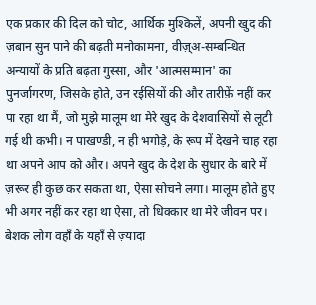एक प्रकार की दिल को चोट, आर्थिक मुश्किलें, अपनी खुद की ज़बान सुन पाने की बढ़ती मनोकामना, वीज़्अ-सम्बन्धित अन्यायों के प्रति बढ़ता गुस्सा, और 'आत्मसम्मान' का पुनर्जागरण, जिसके होते, उन रईसियों की और तारीफ़ें नहीं कर पा रहा था मैं, जो मुझे मालूम था मेरे खुद के देशवासियों से लूटी गई थी कभी। न पाखण्डी, न ही भगोड़े, के रूप में देखने चाह रहा था अपने आप को और। अपने खुद के देश के सुधार के बारे में ज़रूर ही कुछ कर सकता था, ऐसा सोचने लगा। मालूम होते हुए भी अगर नहीं कर रहा था ऐसा, तो धिक्कार था मेरे जीवन पर। बेशक लोग वहाँ के यहाँ से ज़्यादा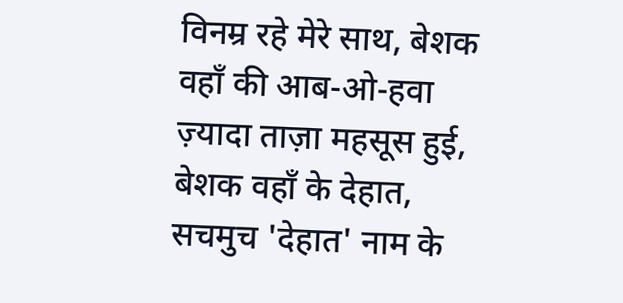विनम्र रहे मेरे साथ, बेशक वहाँ की आब-ओ-हवा ज़्यादा ताज़ा महसूस हुई, बेशक वहाँ के देहात, सचमुच 'देहात' नाम के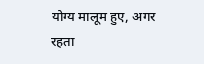योग्य मालूम हुए, अगर रहता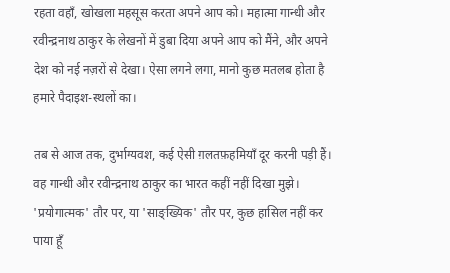रहता वहाँ, खोखला महसूस करता अपने आप को। महात्मा गान्धी और रवीन्द्रनाथ ठाकुर के लेखनों में डुबा दिया अपने आप को मैंने, और अपने देश को नई नज़रों से देखा। ऐसा लगने लगा, मानो कुछ मतलब होता है हमारे पैदाइश-स्थलों का।

तब से आज तक, दुर्भाग्यवश, कई ऐसी ग़लतफ़हमियाँ दूर करनी पड़ी हैं। वह गान्धी और रवीन्द्रनाथ ठाकुर का भारत कहीं नहीं दिखा मुझे। 'प्रयोगात्मक' तौर पर, या 'साङ्ख्यिक' तौर पर, कुछ हासिल नहीं कर पाया हूँ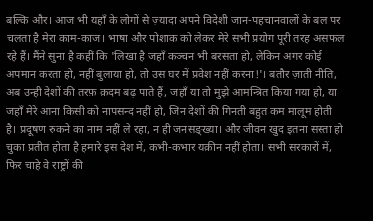बल्कि और। आज भी यहाँ के लोगों से ज़्यादा अपने विदेशी जान-पहचानवालों के बल पर चलता है मेरा काम-काज। भाषा और पोशाक को लेकर मेरे सभी प्रयोग पूरी तरह असफल रहे हैं। मैंने सुना है कहीं कि 'लिखा है जहाँ कञ्चन भी बरसता हो, लेकिन अगर कोई अपमान करता हो, नहीं बुलाया हो, तो उस घर में प्रवेश नहीं करना!'। बतौर ज़ाती नीति, अब उन्ही देशों की तरफ़ क़दम बढ़ पाते हैं, जहाँ या तो मुझे आमन्त्रित किया गया हो, या जहाँ मेरे आना किसी को नापसन्द नहीं हो, जिन देशों की गिनती बहुत कम मालूम होती है। प्रदूषण रुकने का नाम नहीं ले रहा, न ही जनसङ्ख्या। और जीवन खुद इतना सस्ता हो चुका प्रतीत होता है हमारे इस देश में, कभी-कभार यक़ीन नहीं होता। सभी सरकारों में, फिर चाहे वे राष्ट्रों की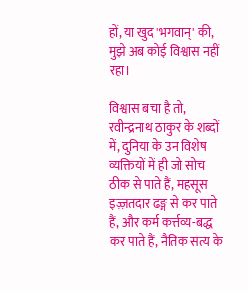हों, या खुद 'भगवान्' की, मुझे अब कोई विश्वास नहीं रहा।

विश्वास बचा है तो, रवीन्द्रनाथ ठाकुर के शब्दों में, दुनिया के उन विशेष व्यक्तियों में ही जो सोच ठीक से पाते हैं, महसूस इज़्ज़तदार ढङ्ग से कर पाते हैं, और कर्म कर्त्तव्य-बद्ध कर पाते हैं, नैतिक सत्य के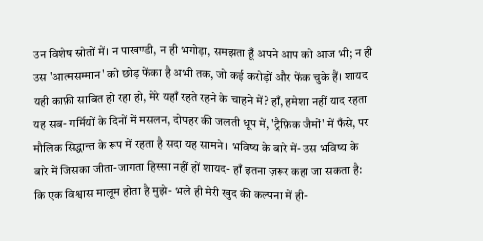उन विशेष स्रोतों में। न पाखण्डी, न ही भगोड़ा, समझता हूँ अपने आप को आज भी; न ही उस 'आत्मसम्मान' को छोड़ फेंका है अभी तक, जो कई करोड़ों और फेंक चुके हैं। शायद यही काफ़ी साबित हो रहा हो, मेरे यहाँ रहते रहने के चाहने में? हाँ, हमेशा नहीं याद रहता यह सब- गर्मियों के दिनों में मसलन, दोपहर की जलती धूप में, 'ट्रैफ़िक जैमों' में फँसे, पर मौलिक सिद्धान्त के रूप में रहता है सदा यह सामने। भविष्य के बारे में- उस भविष्य के बारे में जिसका जीता-जागता हिस्सा नहीं हों शायद- हाँ इतना ज़रूर कहा जा सकता है: कि एक विश्वास मालूम होता है मुझे- भले ही मेरी खुद की कल्पना में ही-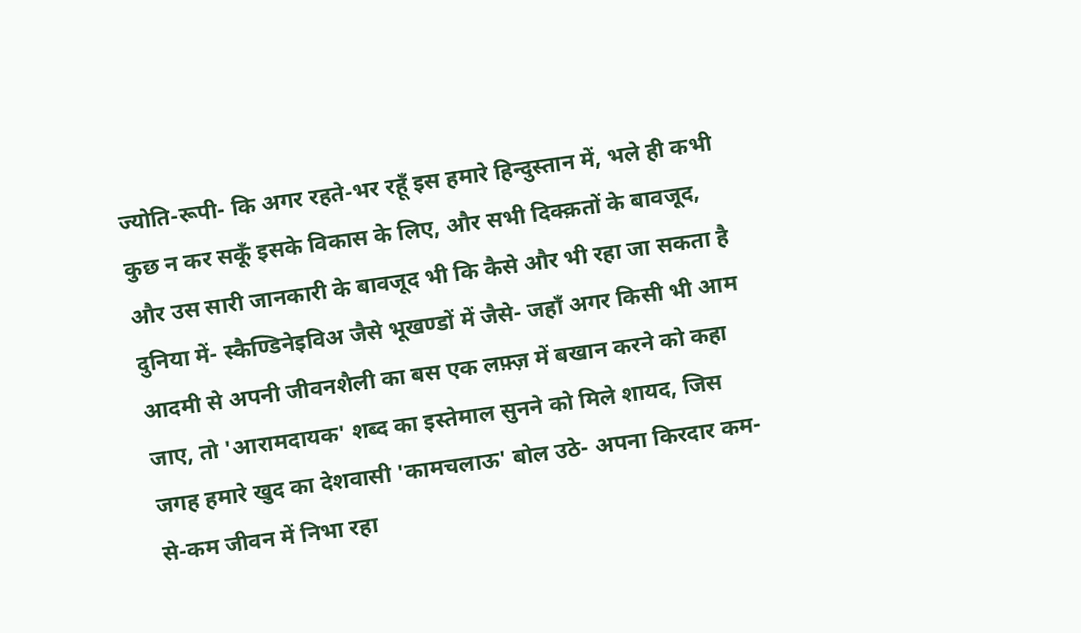ज्योति-रूपी- कि अगर रहते-भर रहूँ इस हमारे हिन्दुस्तान में, भले ही कभी कुछ न कर सकूँ इसके विकास के लिए, और सभी दिक्क़तों के बावजूद, और उस सारी जानकारी के बावजूद भी कि कैसे और भी रहा जा सकता है दुनिया में- स्कैण्डिनेइविअ जैसे भूखण्डों में जैसे- जहाँ अगर किसी भी आम आदमी से अपनी जीवनशैली का बस एक लफ़्ज़ में बखान करने को कहा जाए, तो 'आरामदायक' शब्द का इस्तेमाल सुनने को मिले शायद, जिस जगह हमारे खुद का देशवासी 'कामचलाऊ' बोल उठे- अपना किरदार कम-से-कम जीवन में निभा रहा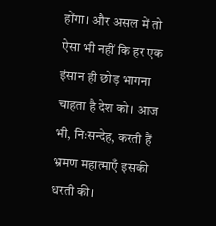होंगा। और असल में तो ऐसा भी नहीं कि हर एक इंसान ही छोड़ भागना चाहता है देश को। आज भी, निःसन्देह, करती हैं भ्रमण महात्माएँ इसकी धरती की।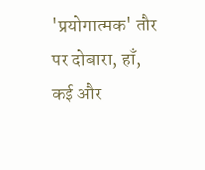'प्रयोगात्मक' तौर पर दोबारा, हाँ, कई और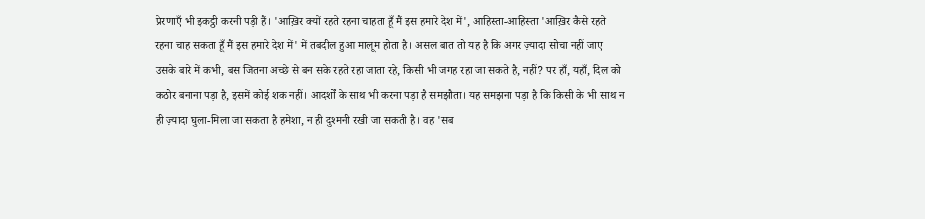प्रेरणाएँ भी इकट्ठी करनी पड़ी हैं। 'आख़िर क्यों रहते रहना चाहता हूँ मैं इस हमारे देश में', आहिस्ता-आहिस्ता 'आख़िर कैसे रहते रहना चाह सकता हूँ मैं इस हमारे देश में' में तबदील हुआ मालूम होता है। असल बात तो यह है कि अगर ज़्यादा सोचा नहीं जाए उसके बारे में कभी, बस जितना अच्छे से बन सके रहते रहा जाता रहे, किसी भी जगह रहा जा सकते है, नहीं? पर हाँ, यहाँ, दिल को कठोर बनाना पड़ा है, इसमें कोई शक नहीं। आदर्शों के साथ भी करना पड़ा है समझौता। यह समझना पड़ा है कि किसी के भी साथ न ही ज़्यादा घुला-मिला जा सकता है हमेशा, न ही दुश्मनी रखी जा सकती है। वह 'सब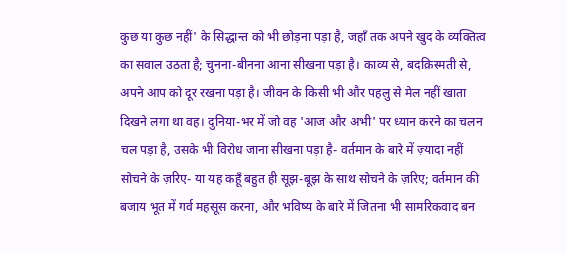कुछ या कुछ नहीं' के सिद्धान्त को भी छोड़ना पड़ा है, जहाँ तक अपने खुद के व्यक्तित्व का सवाल उठता है; चुनना-बीनना आना सीखना पड़ा है। काव्य से, बदक़िस्मती से, अपने आप को दूर रखना पड़ा है। जीवन के किसी भी और पहलु से मेल नहीं खाता दिखने लगा था वह। दुनिया-भर में जो वह 'आज और अभी' पर ध्यान करने का चलन चल पड़ा है, उसके भी विरोध जाना सीखना पड़ा है- वर्तमान के बारे में ज़्यादा नहीं सोचने के ज़रिए- या यह कहूँ बहुत ही सूझ-बूझ के साथ सोचने के ज़रिए; वर्तमान की बजाय भूत में गर्व महसूस करना, और भविष्य के बारे में जितना भी सामरिकवाद बन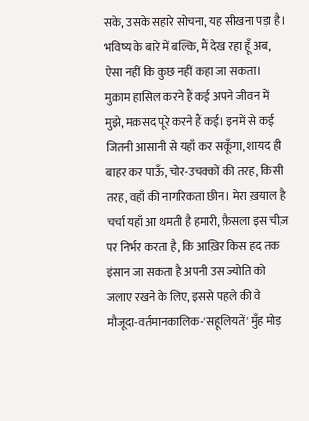सके, उसके सहारे सोचना, यह सीखना पड़ा है। भविष्य के बारे में बल्कि, मैं देख रहा हूँ अब, ऐसा नहीं कि कुछ नहीं कहा जा सकता। मुक़ाम हासिल करने हैं कई अपने जीवन में मुझे, मक़सद पूरे करने हैं कई। इनमें से कई जितनी आसानी से यहाँ कर सकूँगा, शायद ही बाहर कर पाऊँ, चोर-उचक्कों की तरह, किसी तरह, वहाँ की नागरिकता छीन। मेरा ख़याल है चर्चा यहाँ आ थमती है हमारी, फ़ैसला इस चीज़ पर निर्भर करता है, कि आख़िर किस हद तक इंसान जा सकता है अपनी उस ज्योति को जलाए रखने के लिए, इससे पहले की वे मौजूदा-वर्तमानकालिक-'सहूलियतें' मुँह मोड़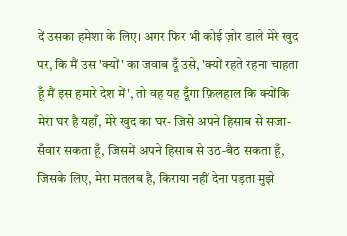दें उसका हमेशा के लिए। अगर फिर भी कोई ज़ोर डाले मेरे खुद पर, कि मैं उस 'क्यों' का जवाब दूँ उसे, 'क्यों रहते रहना चाहता हूँ मैं इस हमारे देश में', तो वह यह दूँगा फ़िलहाल कि क्योंकि मेरा घर है यहाँ, मेरे खुद का घर- जिसे अपने हिसाब से सजा-सँवार सकता हूँ, जिसमें अपने हिसाब से उठ-बैठ सकता हूँ, जिसके लिए, मेरा मतलब है, किराया नहीं देना पड़ता मुझे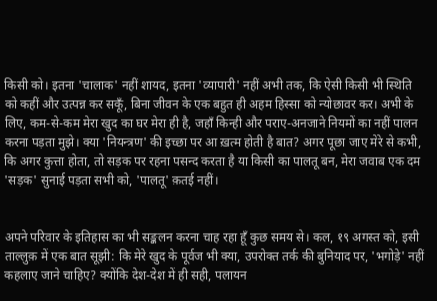किसी को। इतना 'चालाक' नहीं शायद, इतना 'व्यापारी' नहीं अभी तक, कि ऐसी किसी भी स्थिति को कहीं और उत्पन्न कर सकूँ, बिना जीवन के एक बहुत ही अहम हिस्सा को न्योछावर कर। अभी के लिए, कम-से-कम मेरा खुद का घर मेरा ही है, जहाँ किन्ही और पराए-अनजाने नियमों का नहीं पालन करना पड़ता मुझे। क्या 'नियन्त्रण' की इच्छा पर आ ख़त्म होती है बात? अगर पूछा जाए मेरे से कभी, कि अगर कुत्ता होता, तो सड़क पर रहना पसन्द करता है या किसी का पालतू बन, मेरा जवाब एक दम 'सड़क' सुनाई पड़ता सभी को, 'पालतू' क़तई नहीं।


अपने परिवार के इतिहास का भी सङ्कलन करना चाह रहा हूँ कुछ समय से। कल, १९ अगस्त को, इसी ताल्लुक़ में एक बात सूझी: कि मेरे खुद के पूर्वज भी क्या, उपरोक्त तर्क की बुनियाद पर, 'भगोड़े' नहीं कहलाए जाने चाहिए? क्योंकि देश-देश में ही सही, पलायन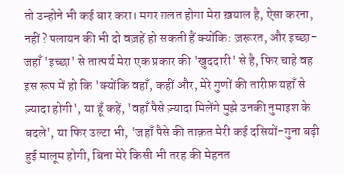तो उन्होने भी कई बार करा। मगर ग़लत होगा मेरा ख़याल है, ऐसा करना, नहीं? पलायन की भी दो वज़हें हो सकती हैं क्योंकि: ज़रूरत, और इच्छा- जहाँ 'इच्छा' से तात्पर्य मेरा एक प्रकार की 'खुददारी' से है, फिर चाहे वह इस रूप में हो कि 'क्योंकि वहाँ, कहीं और, मेरे गुणों की तारीफ़ यहाँ से ज़्यादा होगी', या हूँ कहें, 'वहाँ पैसे ज़्यादा मिलेंगे मुझे उनकी नुमाइश के बदले', या फिर उल्टा भी, 'जहाँ पैसे की ताक़त मेरी कई दसियों-गुना बढ़ी हुई मालूम होगी, बिना मेरे किसी भी तरह की मेहनत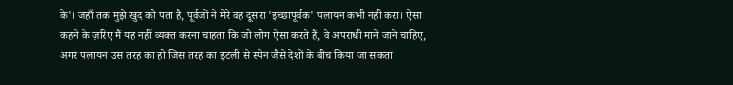के'। जहाँ तक मुझे खुद को पता है, पूर्वजों ने मेरे वह दूसरा 'इच्छापूर्वक' पलायन कभी नही करा। ऐसा कहने के ज़रिए मैं यह नहीं व्यक्त करना चाहता कि जो लोग ऐसा करते हैं, वे अपराधी माने जाने चाहिए, अगर पलायन उस तरह का हो जिस तरह का इटली से स्पेन जैसे देशों के बीच किया जा सकता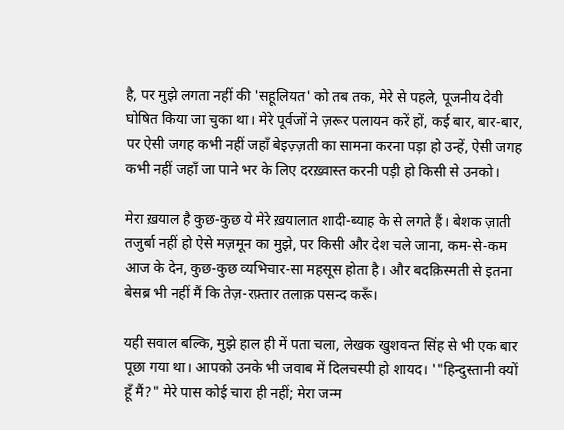है, पर मुझे लगता नहीं की 'सहूलियत' को तब तक, मेरे से पहले, पूजनीय देवी घोषित किया जा चुका था। मेरे पूर्वजों ने ज़रूर पलायन करें हों, कई बार, बार-बार, पर ऐसी जगह कभी नहीं जहाँ बेइज़्ज़ती का सामना करना पड़ा हो उन्हें, ऐसी जगह कभी नहीं जहाँ जा पाने भर के लिए दरख़्वास्त करनी पड़ी हो किसी से उनको।

मेरा ख़याल है कुछ-कुछ ये मेरे ख़यालात शादी-ब्याह के से लगते हैं। बेशक ज़ाती तजुर्बा नहीं हो ऐसे मज़मून का मुझे, पर किसी और देश चले जाना, कम-से-कम आज के देन, कुछ-कुछ व्यभिचार-सा महसूस होता है। और बदक़िस्मती से इतना बेसब्र भी नहीं मैं कि तेज़-रफ़्तार तलाक़ पसन्द करूँ।

यही सवाल बल्कि, मुझे हाल ही में पता चला, लेखक खुशवन्त सिंह से भी एक बार पूछा गया था। आपको उनके भी जवाब में दिलचस्पी हो शायद। '"हिन्दुस्तानी क्यों हूँ मैं?" मेरे पास कोई चारा ही नहीं; मेरा जन्म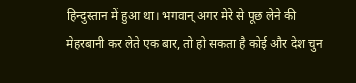हिन्दुस्तान में हुआ था। भगवान् अगर मेरे से पूछ लेने की मेहरबानी कर लेते एक बार, तो हो सकता है कोई और देश चुन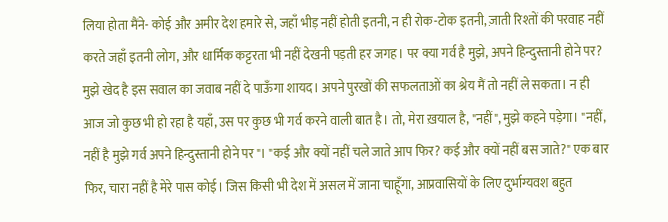लिया होता मैंने- कोई और अमीर देश हमारे से, जहाँ भीड़ नहीं होती इतनी, न ही रोक-टोक इतनी, ज़ाती रिश्तों की परवाह नहीं करते जहाँ इतनी लोग, और धार्मिक कट्टरता भी नहीं देखनी पड़ती हर जगह। पर क्या गर्व है मुझे, अपने हिन्दुस्तानी होने पर? मुझे खेद है इस सवाल का जवाब नहीं दे पाऊँगा शायद। अपने पुरखों की सफलताओं का श्रेय मैं तो नहीं ले सकता। न ही आज जो कुछ भी हो रहा है यहाँ, उस पर कुछ भी गर्व करने वाली बात है। तो, मेरा ख़याल है, "नहीं", मुझे कहने पड़ेगा। "नहीं, नहीं है मुझे गर्व अपने हिन्दुस्तानी होने पर"। "कई और क्यों नहीं चले जाते आप फिर? कई और क्यों नहीं बस जाते?" एक बार फिर, चारा नहीं है मेरे पास कोई। जिस किसी भी देश में असल में जाना चाहूँगा, आप्रवासियों के लिए दुर्भाग्यवश बहुत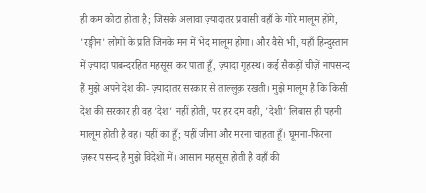ही कम कोटा होता है; जिसके अलावा ज़्यादातर प्रवासी वहाँ के गोरे मालूम होंगे, 'रङ्गीन' लोगों के प्रति जिनके मन में भेद मालूम होगा। और वैसे भी, यहाँ हिन्दुस्तान में ज़्यादा पाबन्दरहित महसूस कर पाता हूँ, ज़्यादा गृहस्थ। कई सैकड़ों चीज़ें नापसन्द हैं मुझे अपने देश की- ज़्यादातर सरकार से ताल्लुक़ रखती। मुझे मालूम है कि किसी देश की सरकार ही वह 'देश' नहीं होती, पर हर दम वही, 'देशी' लिबास ही पहनी मालूम होती है वह। यहीं का हूँ; यहीं जीना और मरना चाहता हूँ। घूमना-फिरना ज़रूर पसन्द है मुझे विदेशों में। आसान महसूस होती है वहाँ की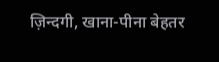ज़िन्दगी, खाना-पीना बेहतर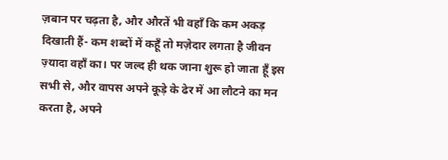ज़बान पर चढ़ता है, और औरतें भी वहाँ कि कम अकड़ दिखाती हैं- कम शब्दों में कहूँ तो मज़ेदार लगता है जीवन ज़्यादा वहाँ का। पर जल्द ही थक जाना शुरू हो जाता हूँ इस सभी से, और वापस अपने कूड़े के ढेर में आ लौटने का मन करता है, अपने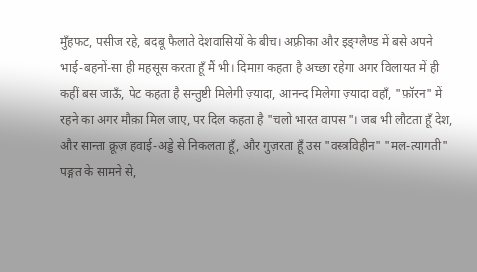मुँहफट, पसीज रहे, बदबू फैलाते देशवासियों के बीच। अफ़्रीका और इङ्ग्लैण्ड में बसे अपने भाई-बहनों-सा ही महसूस करता हूँ मैं भी। दिमाग़ कहता है अच्छा रहेगा अगर विलायत में ही कहीं बस जाऊँ, पेट कहता है सन्तुष्टी मिलेगी ज़्यादा, आनन्द मिलेगा ज़्यादा वहाँ, "फ़ॉरन" में रहने का अगर मौक़ा मिल जाए, पर दिल कहता है "चलो भारत वापस"। जब भी लौटता हूँ देश, और सान्ता क्रूज़ हवाई-अड्डे से निकलता हूँ, और गुज़रता हूँ उस "वस्त्रविहीन" "मल-त्यागती" पङ्गत के सामने से,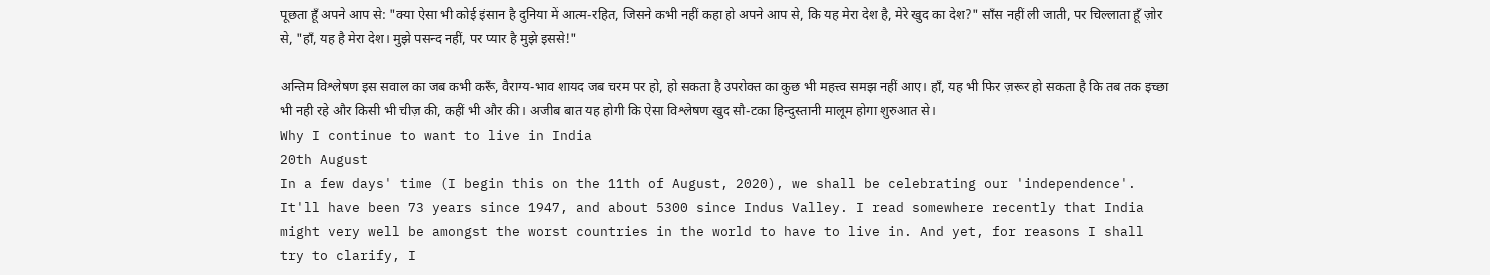पूछता हूँ अपने आप से: "क्या ऐसा भी कोई इंसान है दुनिया में आत्म-रहित, जिसने कभी नहीं कहा हो अपने आप से, कि यह मेरा देश है, मेरे खुद का देश?" साँस नहीं ली जाती, पर चिल्लाता हूँ ज़ोर से, "हाँ, यह है मेरा देश। मुझे पसन्द नहीं, पर प्यार है मुझे इससे!"

अन्तिम विश्लेषण इस सवाल का जब कभी करूँ, वैराग्य-भाव शायद जब चरम पर हो, हो सकता है उपरोक्त का कुछ भी महत्त्व समझ नहीं आए। हाँ, यह भी फिर ज़रूर हो सकता है कि तब तक इच्छा भी नही रहे और किसी भी चीज़ की, कहीं भी और की। अजीब बात यह होगी कि ऐसा विश्लेषण खुद सौ-टका हिन्दुस्तानी मालूम होगा शुरुआत से।
Why I continue to want to live in India
20th August
In a few days' time (I begin this on the 11th of August, 2020), we shall be celebrating our 'independence'. It'll have been 73 years since 1947, and about 5300 since Indus Valley. I read somewhere recently that India might very well be amongst the worst countries in the world to have to live in. And yet, for reasons I shall try to clarify, I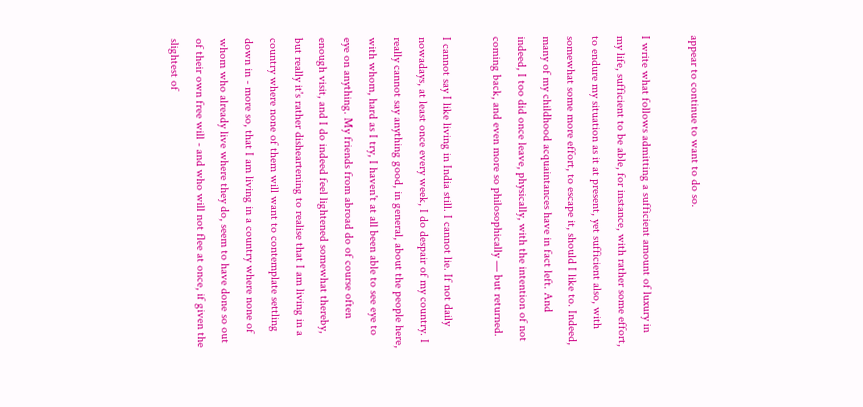appear to continue to want to do so.

I write what follows admitting a sufficient amount of luxury in my life, sufficient to be able, for instance, with rather some effort, to endure my situation as it at present, yet sufficient also, with somewhat some more effort, to escape it, should I like to. Indeed, many of my childhood acquaintances have in fact left. And indeed, I too did once leave, physically, with the intention of not coming back, and even more so philosophically — but returned.

I cannot say I like living in India still. I cannot lie. If not daily nowadays, at least once every week, I do despair of my country. I really cannot say anything good, in general, about the people here, with whom, hard as I try, I haven't at all been able to see eye to eye on anything. My friends from abroad do of course often enough visit, and I do indeed feel lightened somewhat thereby, but really it's rather disheartening to realise that I am living in a country where none of them will want to contemplate settling down in - more so, that I am living in a country where none of whom who already live where they do, seem to have done so out of their own free will - and who will not flee at once, if given the slightest of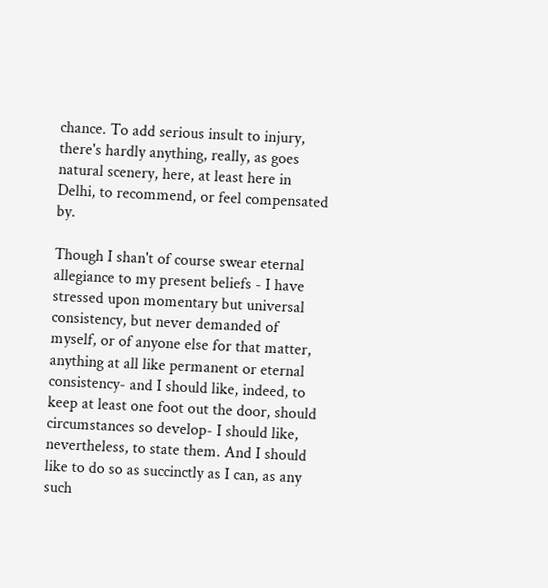chance. To add serious insult to injury, there's hardly anything, really, as goes natural scenery, here, at least here in Delhi, to recommend, or feel compensated by.

Though I shan't of course swear eternal allegiance to my present beliefs - I have stressed upon momentary but universal consistency, but never demanded of myself, or of anyone else for that matter, anything at all like permanent or eternal consistency- and I should like, indeed, to keep at least one foot out the door, should circumstances so develop- I should like, nevertheless, to state them. And I should like to do so as succinctly as I can, as any such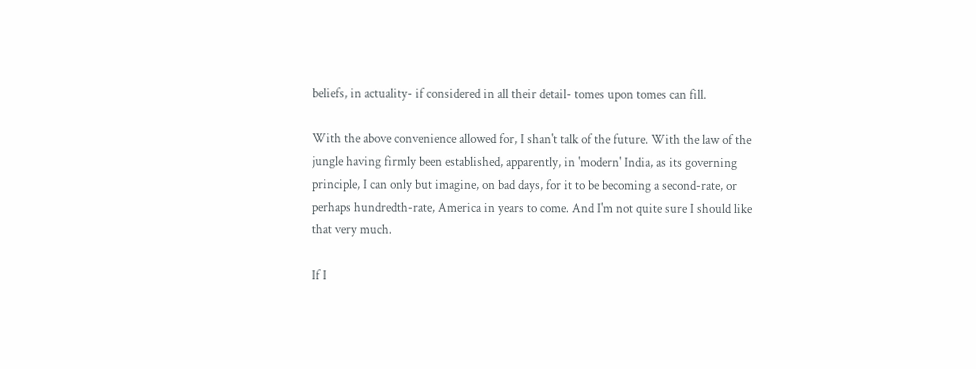beliefs, in actuality- if considered in all their detail- tomes upon tomes can fill.

With the above convenience allowed for, I shan't talk of the future. With the law of the jungle having firmly been established, apparently, in 'modern' India, as its governing principle, I can only but imagine, on bad days, for it to be becoming a second-rate, or perhaps hundredth-rate, America in years to come. And I'm not quite sure I should like that very much.

If I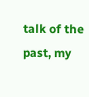talk of the past, my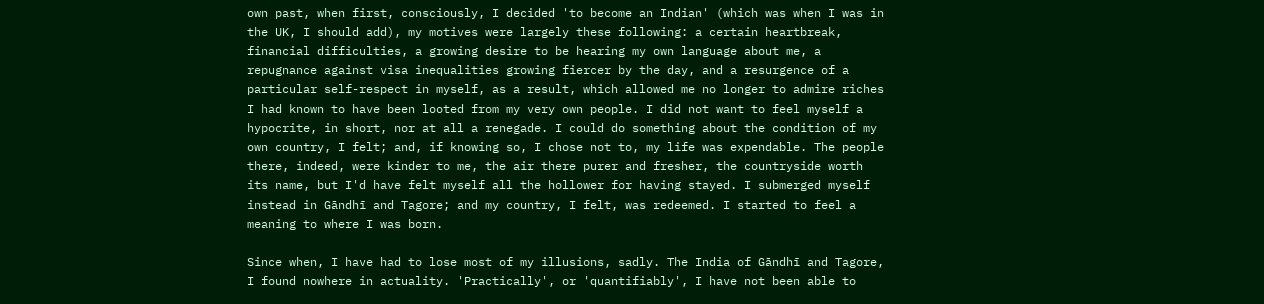own past, when first, consciously, I decided 'to become an Indian' (which was when I was in the UK, I should add), my motives were largely these following: a certain heartbreak, financial difficulties, a growing desire to be hearing my own language about me, a repugnance against visa inequalities growing fiercer by the day, and a resurgence of a particular self-respect in myself, as a result, which allowed me no longer to admire riches I had known to have been looted from my very own people. I did not want to feel myself a hypocrite, in short, nor at all a renegade. I could do something about the condition of my own country, I felt; and, if knowing so, I chose not to, my life was expendable. The people there, indeed, were kinder to me, the air there purer and fresher, the countryside worth its name, but I'd have felt myself all the hollower for having stayed. I submerged myself instead in Gāndhī and Tagore; and my country, I felt, was redeemed. I started to feel a meaning to where I was born.

Since when, I have had to lose most of my illusions, sadly. The India of Gāndhī and Tagore, I found nowhere in actuality. 'Practically', or 'quantifiably', I have not been able to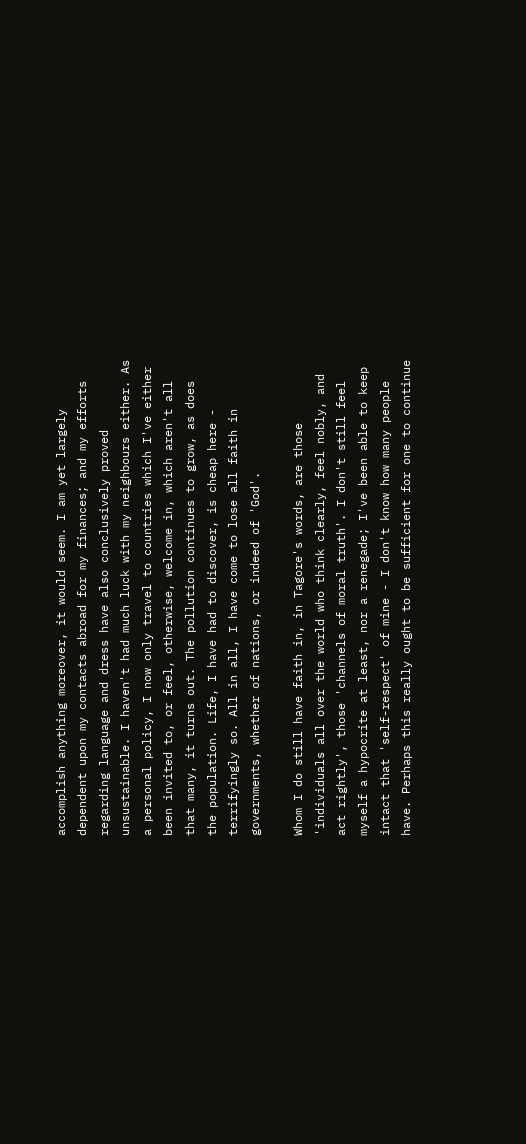accomplish anything moreover, it would seem. I am yet largely dependent upon my contacts abroad for my finances; and my efforts regarding language and dress have also conclusively proved unsustainable. I haven't had much luck with my neighbours either. As a personal policy, I now only travel to countries which I've either been invited to, or feel, otherwise, welcome in, which aren't all that many, it turns out. The pollution continues to grow, as does the population. Life, I have had to discover, is cheap here - terrifyingly so. All in all, I have come to lose all faith in governments, whether of nations, or indeed of 'God'.

Whom I do still have faith in, in Tagore's words, are those 'individuals all over the world who think clearly, feel nobly, and act rightly', those 'channels of moral truth'. I don't still feel myself a hypocrite at least, nor a renegade; I've been able to keep intact that 'self-respect' of mine - I don't know how many people have. Perhaps this really ought to be sufficient for one to continue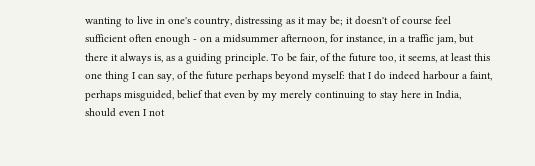wanting to live in one's country, distressing as it may be; it doesn't of course feel sufficient often enough - on a midsummer afternoon, for instance, in a traffic jam, but there it always is, as a guiding principle. To be fair, of the future too, it seems, at least this one thing I can say, of the future perhaps beyond myself: that I do indeed harbour a faint, perhaps misguided, belief that even by my merely continuing to stay here in India, should even I not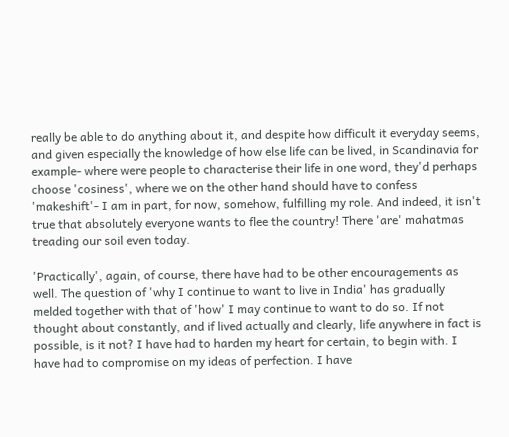really be able to do anything about it, and despite how difficult it everyday seems, and given especially the knowledge of how else life can be lived, in Scandinavia for example- where were people to characterise their life in one word, they'd perhaps choose 'cosiness', where we on the other hand should have to confess 'makeshift'- I am in part, for now, somehow, fulfilling my role. And indeed, it isn't true that absolutely everyone wants to flee the country! There 'are' mahatmas treading our soil even today.

'Practically', again, of course, there have had to be other encouragements as well. The question of 'why I continue to want to live in India' has gradually melded together with that of 'how' I may continue to want to do so. If not thought about constantly, and if lived actually and clearly, life anywhere in fact is possible, is it not? I have had to harden my heart for certain, to begin with. I have had to compromise on my ideas of perfection. I have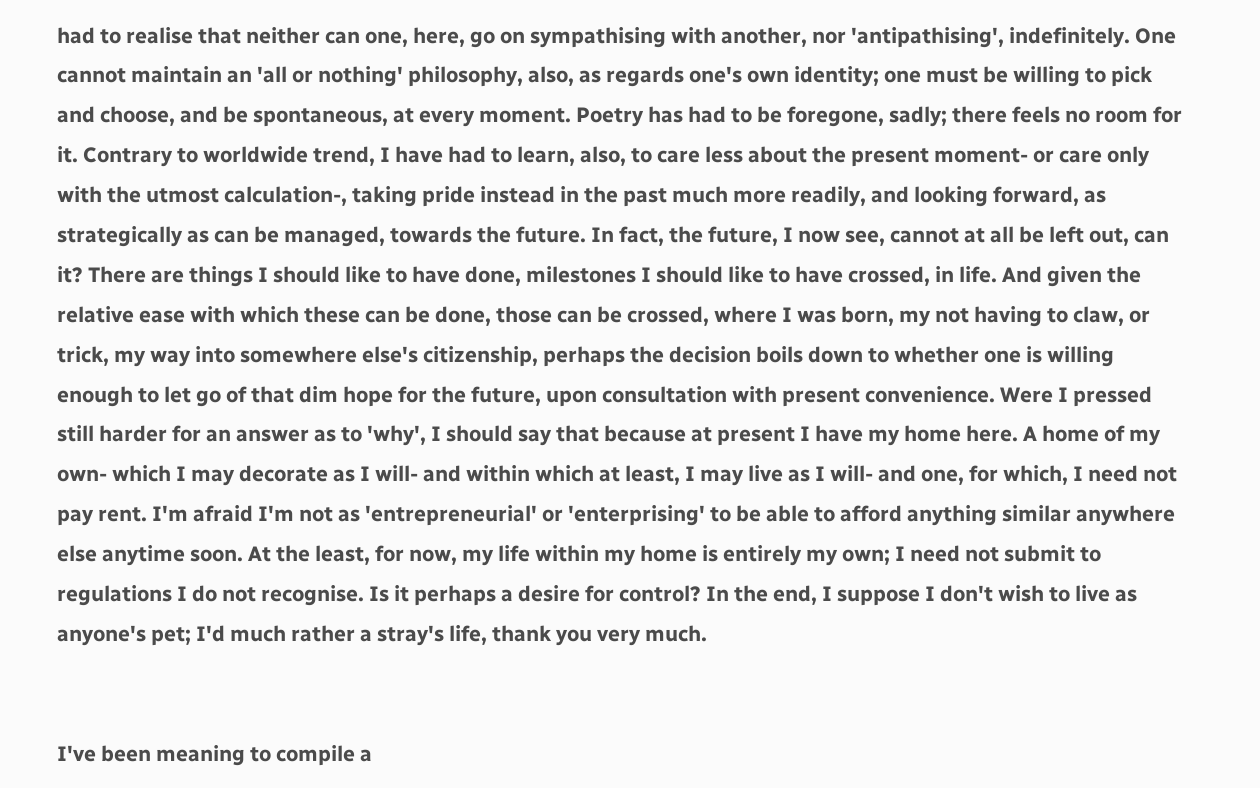had to realise that neither can one, here, go on sympathising with another, nor 'antipathising', indefinitely. One cannot maintain an 'all or nothing' philosophy, also, as regards one's own identity; one must be willing to pick and choose, and be spontaneous, at every moment. Poetry has had to be foregone, sadly; there feels no room for it. Contrary to worldwide trend, I have had to learn, also, to care less about the present moment- or care only with the utmost calculation-, taking pride instead in the past much more readily, and looking forward, as strategically as can be managed, towards the future. In fact, the future, I now see, cannot at all be left out, can it? There are things I should like to have done, milestones I should like to have crossed, in life. And given the relative ease with which these can be done, those can be crossed, where I was born, my not having to claw, or trick, my way into somewhere else's citizenship, perhaps the decision boils down to whether one is willing enough to let go of that dim hope for the future, upon consultation with present convenience. Were I pressed still harder for an answer as to 'why', I should say that because at present I have my home here. A home of my own- which I may decorate as I will- and within which at least, I may live as I will- and one, for which, I need not pay rent. I'm afraid I'm not as 'entrepreneurial' or 'enterprising' to be able to afford anything similar anywhere else anytime soon. At the least, for now, my life within my home is entirely my own; I need not submit to regulations I do not recognise. Is it perhaps a desire for control? In the end, I suppose I don't wish to live as anyone's pet; I'd much rather a stray's life, thank you very much.


I've been meaning to compile a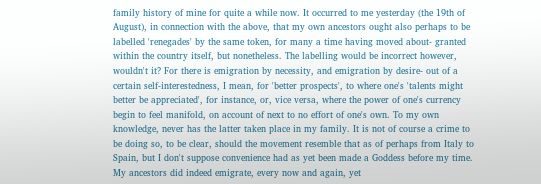family history of mine for quite a while now. It occurred to me yesterday (the 19th of August), in connection with the above, that my own ancestors ought also perhaps to be labelled 'renegades' by the same token, for many a time having moved about- granted within the country itself, but nonetheless. The labelling would be incorrect however, wouldn't it? For there is emigration by necessity, and emigration by desire- out of a certain self-interestedness, I mean, for 'better prospects', to where one's 'talents might better be appreciated', for instance, or, vice versa, where the power of one's currency begin to feel manifold, on account of next to no effort of one's own. To my own knowledge, never has the latter taken place in my family. It is not of course a crime to be doing so, to be clear, should the movement resemble that as of perhaps from Italy to Spain, but I don't suppose convenience had as yet been made a Goddess before my time. My ancestors did indeed emigrate, every now and again, yet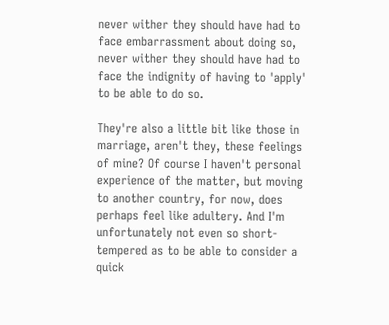never wither they should have had to face embarrassment about doing so, never wither they should have had to face the indignity of having to 'apply' to be able to do so.

They're also a little bit like those in marriage, aren't they, these feelings of mine? Of course I haven't personal experience of the matter, but moving to another country, for now, does perhaps feel like adultery. And I'm unfortunately not even so short-tempered as to be able to consider a quick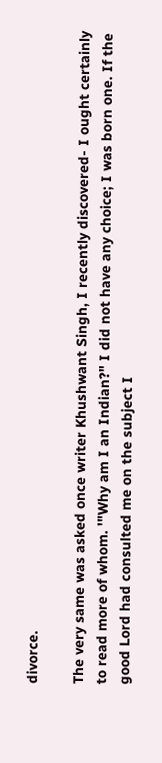divorce.

The very same was asked once writer Khushwant Singh, I recently discovered- I ought certainly to read more of whom. '"Why am I an Indian?" I did not have any choice; I was born one. If the good Lord had consulted me on the subject I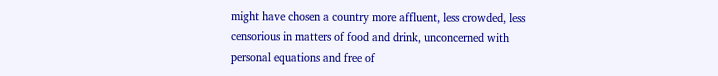might have chosen a country more affluent, less crowded, less censorious in matters of food and drink, unconcerned with personal equations and free of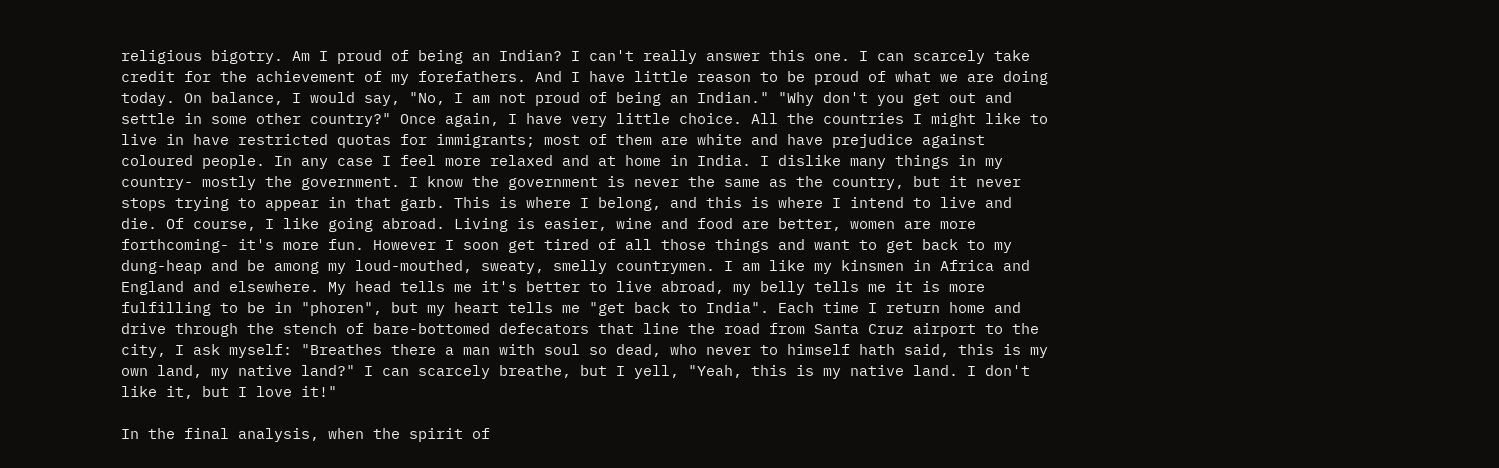religious bigotry. Am I proud of being an Indian? I can't really answer this one. I can scarcely take credit for the achievement of my forefathers. And I have little reason to be proud of what we are doing today. On balance, I would say, "No, I am not proud of being an Indian." "Why don't you get out and settle in some other country?" Once again, I have very little choice. All the countries I might like to live in have restricted quotas for immigrants; most of them are white and have prejudice against coloured people. In any case I feel more relaxed and at home in India. I dislike many things in my country- mostly the government. I know the government is never the same as the country, but it never stops trying to appear in that garb. This is where I belong, and this is where I intend to live and die. Of course, I like going abroad. Living is easier, wine and food are better, women are more forthcoming- it's more fun. However I soon get tired of all those things and want to get back to my dung-heap and be among my loud-mouthed, sweaty, smelly countrymen. I am like my kinsmen in Africa and England and elsewhere. My head tells me it's better to live abroad, my belly tells me it is more fulfilling to be in "phoren", but my heart tells me "get back to India". Each time I return home and drive through the stench of bare-bottomed defecators that line the road from Santa Cruz airport to the city, I ask myself: "Breathes there a man with soul so dead, who never to himself hath said, this is my own land, my native land?" I can scarcely breathe, but I yell, "Yeah, this is my native land. I don't like it, but I love it!"

In the final analysis, when the spirit of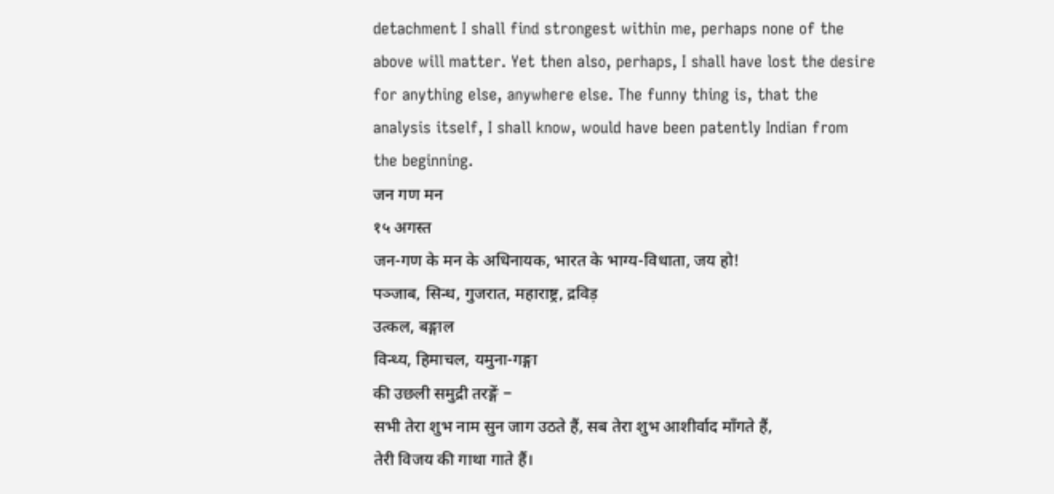detachment I shall find strongest within me, perhaps none of the above will matter. Yet then also, perhaps, I shall have lost the desire for anything else, anywhere else. The funny thing is, that the analysis itself, I shall know, would have been patently Indian from the beginning.
जन गण मन
१५ अगस्त
जन-गण के मन के अधिनायक, भारत के भाग्य-विधाता, जय हो!
पञ्जाब, सिन्ध, गुजरात, महाराष्ट्र, द्रविड़
उत्कल, बङ्गाल
विन्ध्य, हिमाचल, यमुना-गङ्गा
की उछली समुद्री तरङ्गें −
सभी तेरा शुभ नाम सुन जाग उठते हैं, सब तेरा शुभ आशीर्वाद माँगते हैं,
तेरी विजय की गाथा गाते हैं।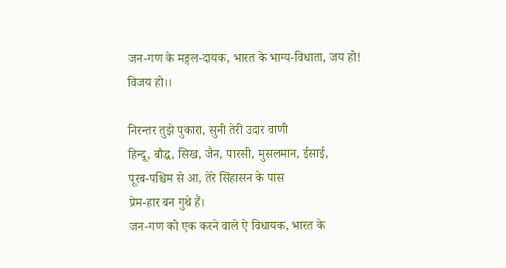जन-गण के मङ्गल-दायक, भारत के भाग्य-विधाता, जय हो!
विजय हो।।

निरन्तर तुझे पुकारा, सुनी तेरी उदार वाणी
हिन्दू, बौद्ध, सिख, जैन, पारसी, मुसलमान, ईसाई,
पूरब-पश्चिम से आ, तेरे सिंहासन के पास
प्रेम-हार बन गुथे हैं।
जन-गण को एक करने वाले ऐ विधायक, भारत के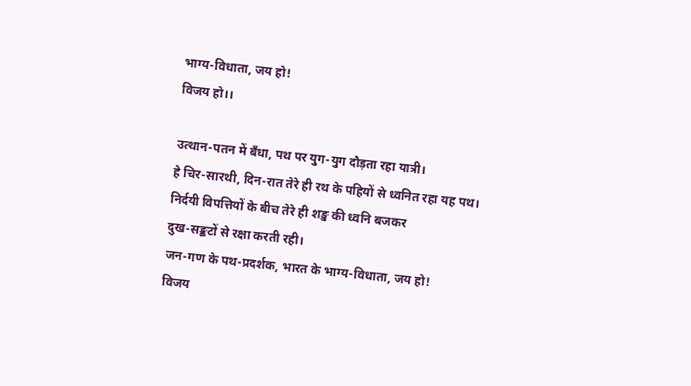भाग्य-विधाता, जय हो!
विजय हो।।

उत्थान-पतन में बँधा, पथ पर युग-युग दौड़ता रहा यात्री।
हे चिर-सारथी, दिन-रात तेरे ही रथ के पहियों से ध्वनित रहा यह पथ।
निर्दयी विपत्तियों के बीच तेरे ही शङ्ख की ध्वनि बजकर
दुख-सङ्कटों से रक्षा करती रही।
जन-गण के पथ-प्रदर्शक, भारत के भाग्य-विधाता, जय हो!
विजय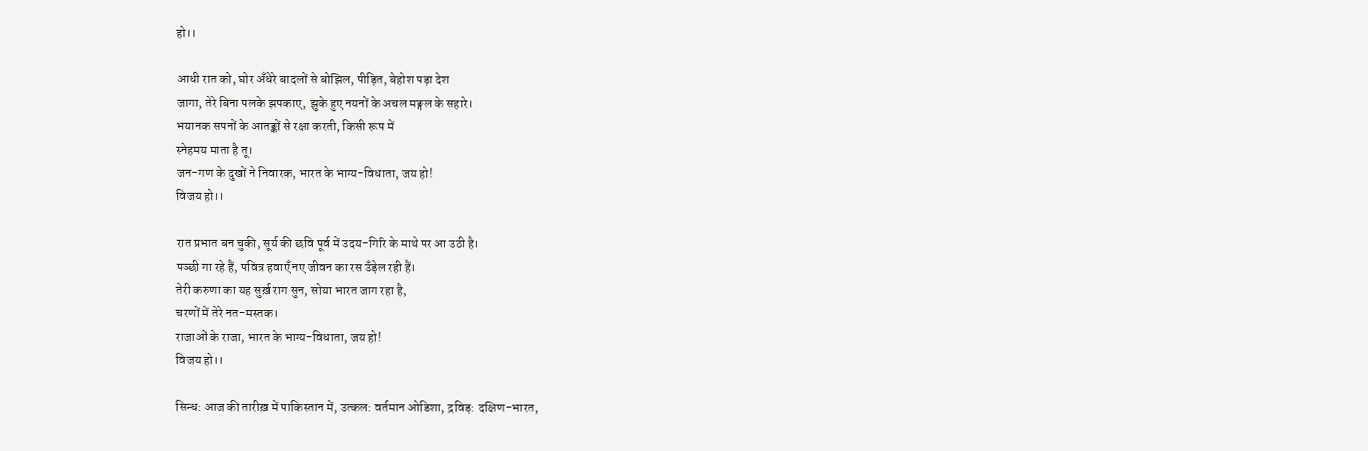हो।।

आधी रात को, घोर अँधेरे बादलों से बोझिल, पीड़ित, बेहोश पड़ा देश
जागा, तेरे बिना पलके झपकाए, झुके हुए नयनों के अचल मङ्गल के सहारे।
भयानक सपनों के आतङ्कों से रक्षा करती, किसी रूप में
स्नेहमय माता है तू।
जन-गण के दुखों ने निवारक, भारत के भाग्य-विधाता, जय हो!
विजय हो।।

रात प्रभात बन चुकी, सूर्य की छवि पूर्व में उदय-गिरि के माथे पर आ उठी है।
पञ्छी गा रहे हैं, पवित्र हवाएँ नए जीवन का रस उँड़ेल रही हैं।
तेरी करुणा का यह सुर्ख़ राग सुन, सोया भारत जाग रहा है,
चरणों में तेरे नत-मस्तक।
राजाओं के राजा, भारत के भाग्य-विधाता, जय हो!
विजय हो।।

सिन्ध: आज की तारीख़ में पाकिस्तान में, उत्कल: वर्तमान ओडिशा, द्रविड़: दक्षिण-भारत,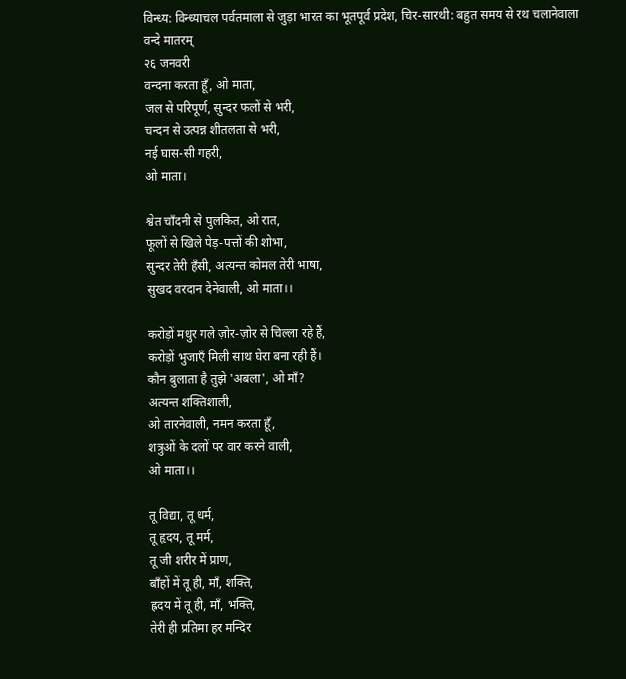विन्ध्य: विन्ध्याचल पर्वतमाला से जुड़ा भारत का भूतपूर्व प्रदेश, चिर-सारथी: बहुत समय से रथ चलानेवाला
वन्दे मातरम्
२६ जनवरी
वन्दना करता हूँ, ओ माता,
जल से परिपूर्ण, सुन्दर फलों से भरी,
चन्दन से उत्पन्न शीतलता से भरी,
नई घास-सी गहरी,
ओ माता।

श्वेत चाँदनी से पुलकित, ओ रात,
फूलों से खिले पेड़-पत्तों की शोभा,
सुन्दर तेरी हँसी, अत्यन्त कोमल तेरी भाषा,
सुखद वरदान देनेवाली, ओ माता।।

करोड़ों मधुर गले ज़ोर-ज़ोर से चिल्ला रहे हैं,
करोड़ों भुजाएँ मिली साथ घेरा बना रही हैं।
कौन बुलाता है तुझे 'अबला', ओ माँ?
अत्यन्त शक्तिशाली,
ओ तारनेवाली, नमन करता हूँ,
शत्रुओं के दलों पर वार करने वाली,
ओ माता।।

तू विद्या, तू धर्म,
तू हृदय, तू मर्म,
तू जी शरीर में प्राण,
बाँहों में तू ही, माँ, शक्ति,
ह्रदय में तू ही, माँ, भक्ति,
तेरी ही प्रतिमा हर मन्दिर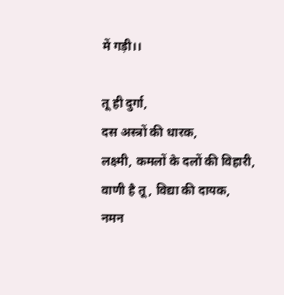में गड़ी।।

तू ही दुर्गा,
दस अस्त्रों की धारक,
लक्ष्मी, कमलों के दलों की विहारी,
वाणी है तू, विद्या की दायक,
नमन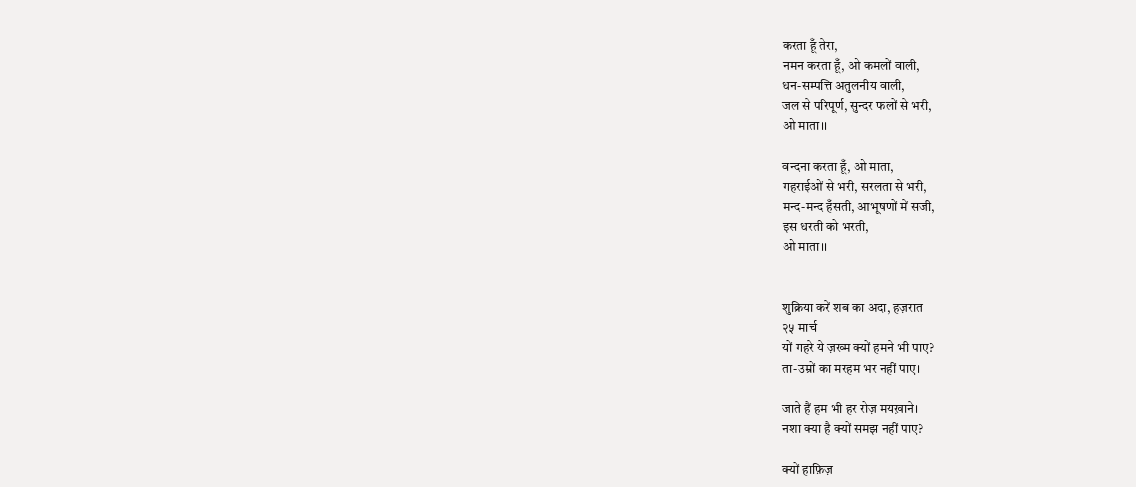करता हूँ तेरा,
नमन करता हूँ, ओ कमलों वाली,
धन-सम्पत्ति अतुलनीय वाली,
जल से परिपूर्ण, सुन्दर फलों से भरी,
ओ माता।।

वन्दना करता हूँ, ओ माता,
गहराईओं से भरी, सरलता से भरी,
मन्द-मन्द हँसती, आभूषणों में सजी,
इस धरती को भरती,
ओ माता।।


शुक्रिया करें शब का अदा, हज़रात
२५ मार्च
यों गहरे ये ज़ख्म क्यों हमने भी पाए?
ता-उम्रों का मरहम भर नहीं पाए।

जाते हैं हम भी हर रोज़ मयख़ाने।
नशा क्या है क्यों समझ नहीं पाए?

क्यों हाफ़िज़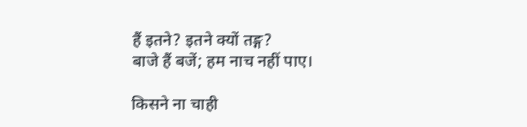हैं इतने? इतने क्यों तङ्ग?
बाजे हैं बजें; हम नाच नहीं पाए।

किसने ना चाही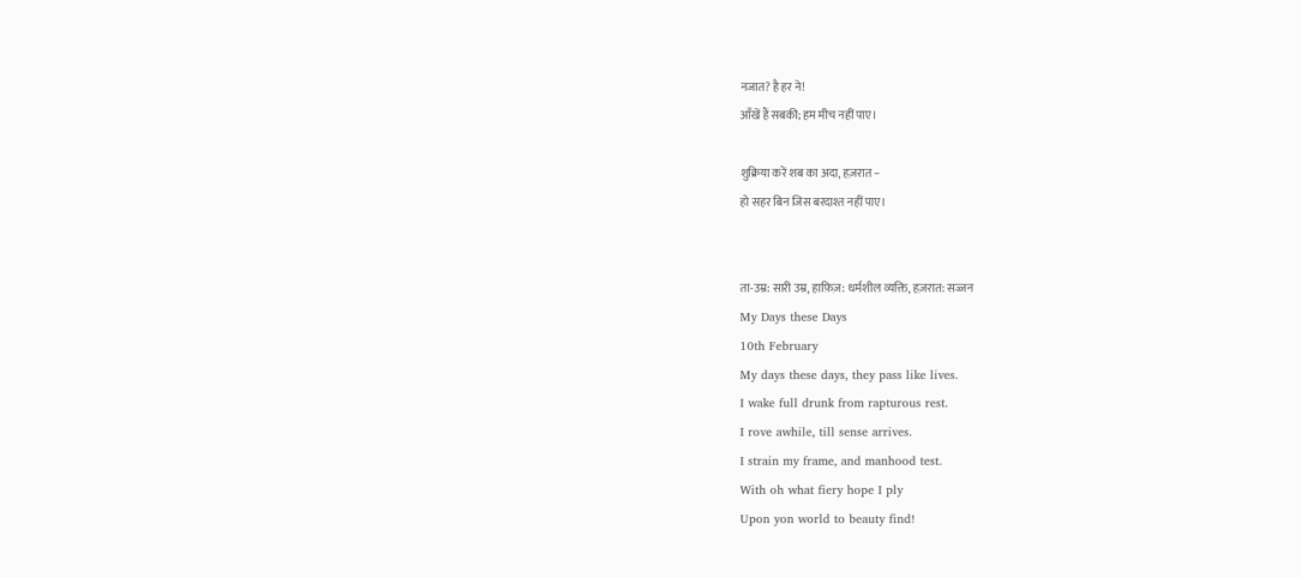नजात? है हर ने!
आँखें हैं सबकी; हम मीच नहीं पाए।

शुक्रिया करें शब का अदा, हज़रात −
हो सहर बिन जिस बरदाश्त नहीं पाए।


ता-उम्र: सारी उम्र, हाफ़िज़: धर्मशील व्यक्ति, हज़रात: सज्जन
My Days these Days
10th February
My days these days, they pass like lives.
I wake full drunk from rapturous rest.
I rove awhile, till sense arrives.
I strain my frame, and manhood test.
With oh what fiery hope I ply
Upon yon world to beauty find!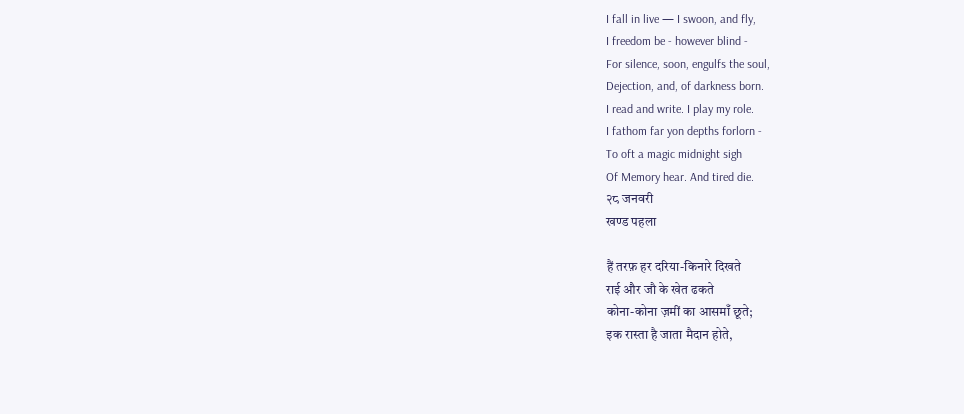I fall in live — I swoon, and fly,
I freedom be - however blind -
For silence, soon, engulfs the soul,
Dejection, and, of darkness born.
I read and write. I play my role.
I fathom far yon depths forlorn -
To oft a magic midnight sigh
Of Memory hear. And tired die.
२८ जनवरी
खण्ड पहला

हैं तरफ़ हर दरिया-किनारे दिखते
राई और जौ के खेत ढकते
कोना-कोना ज़मीं का आसमाँ छूते;
इक रास्ता है जाता मैदान होते,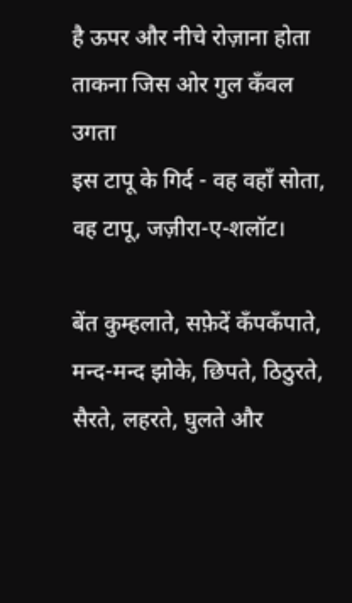है ऊपर और नीचे रोज़ाना होता
ताकना जिस ओर गुल कँवल उगता
इस टापू के गिर्द - वह वहाँ सोता,
वह टापू, जज़ीरा-ए-शलॉट।

बेंत कुम्हलाते, सफ़ेदें कँपकँपाते,
मन्द-मन्द झोके, छिपते, ठिठुरते,
सैरते, लहरते, घुलते और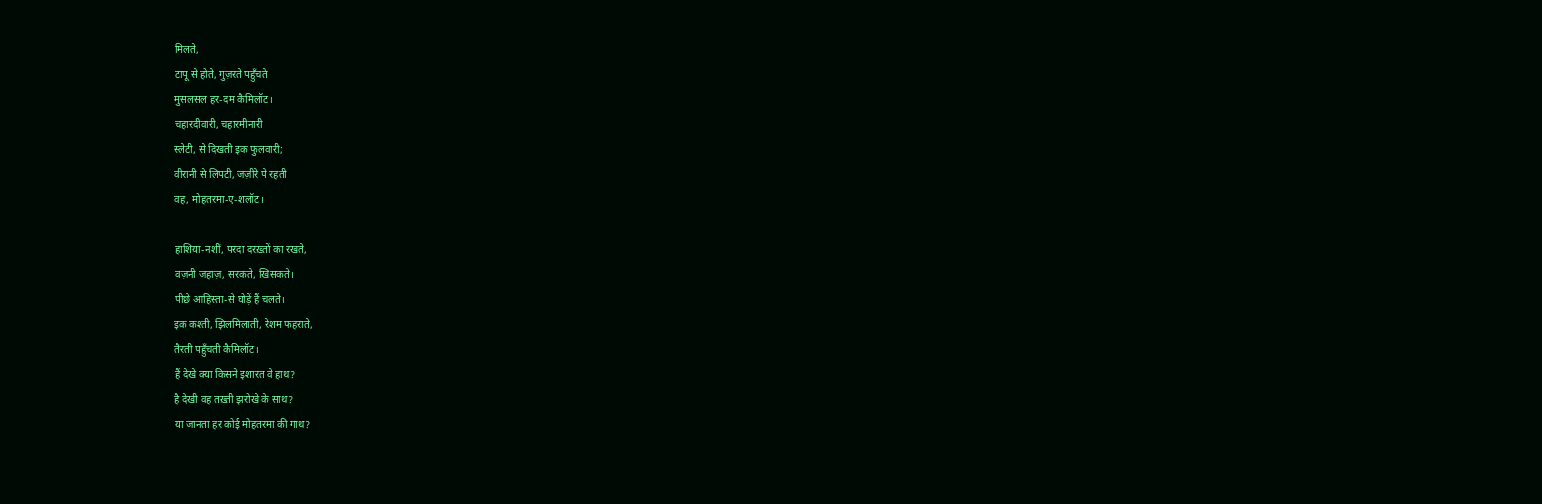मिलते,
टापू से होते, गुज़रते पहुँचते
मुसलसल हर-दम कैमिलॉट।
चहारदीवारी, चहारमीनारी
स्लेटी, से दिखती इक फुलवारी;
वीरानी से लिपटी, जज़ीरे पे रहती
वह, मोहतरमा-ए-शलॉट।

हाशिया-नशीं, परदा दरख़्तों का रखते,
वज़नी जहाज़, सरकते, खिसकते।
पीछे आहिस्ता-से घोड़ें हैं चलते।
इक कश्ती, झिलमिलाती, रेशम फहराते,
तैरती पहुँचती कैमिलॉट।
हैं देखे क्या किसने इशारत वे हाथ?
है देखी वह तख़्ती झरोखे के साथ?
या जानता हर कोई मोहतरमा की गाथ?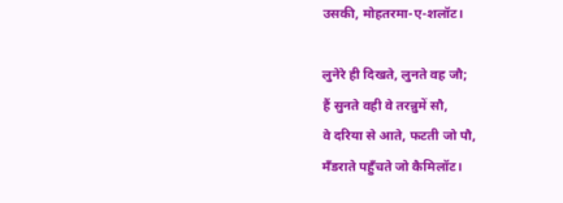उसकी, मोहतरमा-ए-शलॉट।

लुनेरे ही दिखते, लुनते वह जौ;
हैं सुनते वही वे तरन्नुमें सौ,
वे दरिया से आते, फटती जो पौ,
मँडराते पहुँचते जो कैमिलॉट।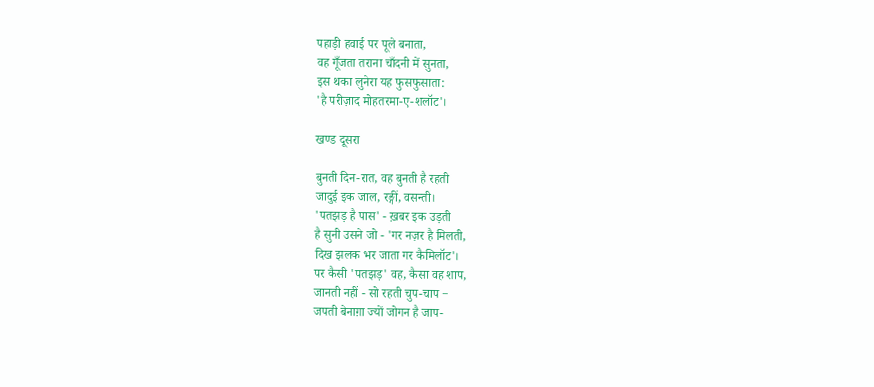पहाड़ी हवाई पर पूले बनाता,
वह गूँजता तराना चाँदनी में सुनता,
इस थका लुनेरा यह फुसफुसाता:
'है परीज़ाद मोहतरमा-ए-शलॉट'।

खण्ड दूसरा

बुनती दिन-रात, वह बुनती है रहती
जादुई इक जाल, रङ्गीं, वसन्ती।
'पतझड़ है पास' - ख़बर इक उड़ती
है सुनी उसने जो - 'गर नज़र है मिलती,
दिख झलक भर जाता गर कैमिलॉट'।
पर कैसी 'पतझड़' वह, कैसा वह शाप,
जानती नहीं - सो रहती चुप-चाप −
जपती बेनाग़ा ज्यों जोगन है जाप-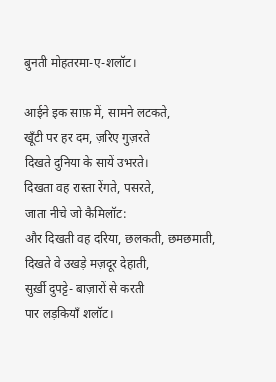बुनती मोहतरमा-ए-शलॉट।

आईने इक साफ़ में, सामने लटकते,
खूँटी पर हर दम, ज़रिए गुज़रते
दिखते दुनिया के सायें उभरते।
दिखता वह रास्ता रेंगते, पसरते,
जाता नीचे जो कैमिलॉट:
और दिखती वह दरिया, छलकती, छमछमाती,
दिखते वे उखड़े मज़दूर देहाती,
सुर्ख़ी दुपट्टे- बाज़ारों से करती
पार लड़कियाँ शलॉट।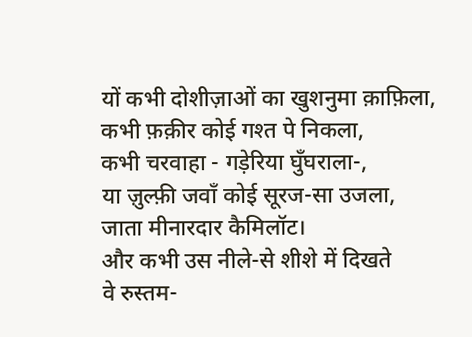यों कभी दोशीज़ाओं का खुशनुमा क़ाफ़िला,
कभी फ़क़ीर कोई गश्त पे निकला,
कभी चरवाहा - गड़ेरिया घुँघराला-,
या ज़ुल्फ़ी जवाँ कोई सूरज-सा उजला,
जाता मीनारदार कैमिलॉट।
और कभी उस नीले-से शीशे में दिखते
वे रुस्तम-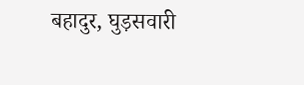बहादुर, घुड़सवारी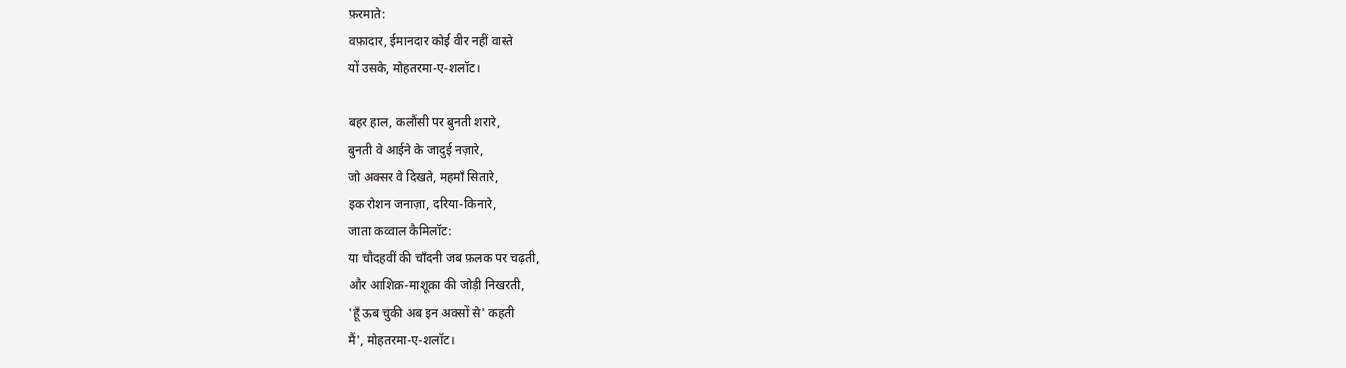फ़रमाते:
वफ़ादार, ईमानदार कोई वीर नहीं वास्ते
यों उसके, मोहतरमा-ए-शलॉट।

बहर हाल, कलौंसी पर बुनती शरारे,
बुनती वे आईने के जादुई नज़ारे,
जो अक्सर वे दिखते, महमाँ सितारे,
इक रोशन जनाज़ा, दरिया-किनारे,
जाता कव्वाल कैमिलॉट:
या चौदहवीं की चाँदनी जब फ़लक पर चढ़ती,
और आशिक़-माशूक़ा की जोड़ी निखरती,
'हूँ ऊब चुकी अब इन अक्सों से' कहती
मैं', मोहतरमा-ए-शलॉट।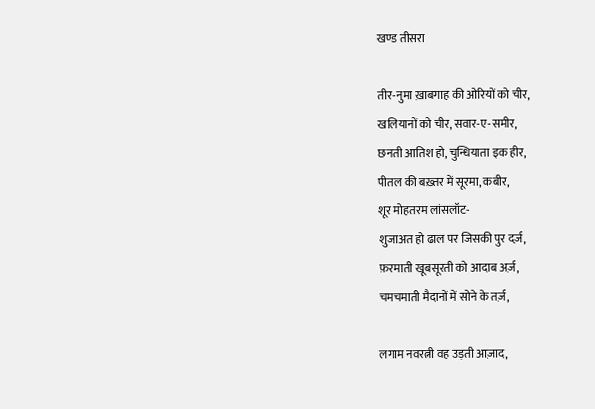खण्ड तीसरा

तीर-नुमा ख़ाबगाह की ओरियों को चीर,
खलियानों को चीर, सवार-ए-समीर,
छनती आतिश हो, चुन्धियाता इक हीर,
पीतल की बख़्तर में सूरमा, कबीर,
शूर मोहतरम लांसलॉट-
शुजाअत हो ढाल पर जिसकी पुर दर्ज़,
फ़रमाती खूबसूरती को आदाब अर्ज़,
चमचमाती मैदानों में सोने के तर्ज़,

लगाम नवरत्नी वह उड़ती आज़ाद,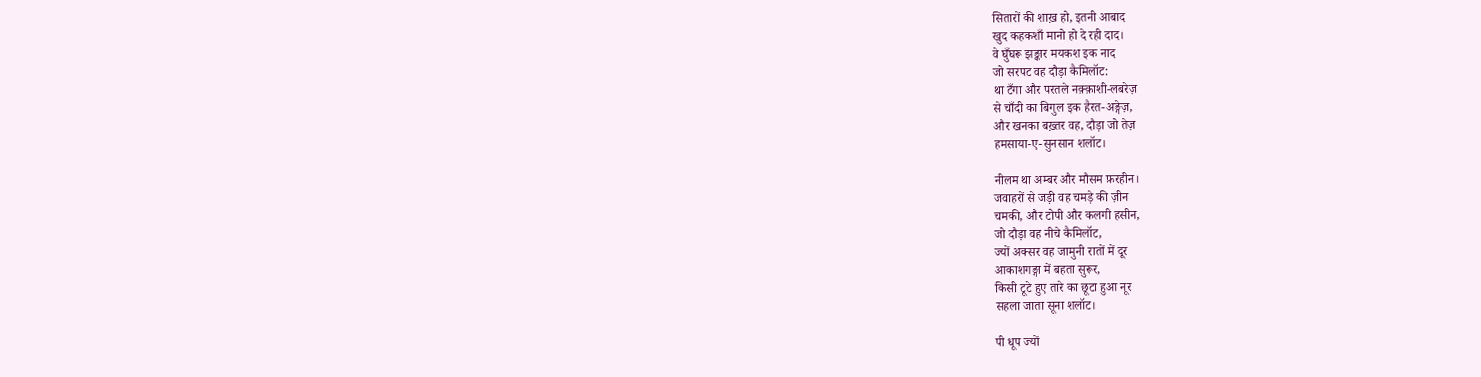सितारों की शाख़ हो, इतनी आबाद
खुद कहकशाँ मानो हो दे रही दाद।
वे घुँघरू झङ्कार मयकश इक नाद
जो सरपट वह दौड़ा कैमिलॉट:
था टँगा और परतले नक़्क़ाशी-लबरेज़
से चाँदी का बिगुल इक हैरत-अङ्गेज़,
और खनका बख़्तर वह, दौड़ा जो तेज़
हमसाया-ए-सुनसान शलॉट।

नीलम था अम्बर और मौसम फ़रहीन।
जवाहरों से जड़ी वह चमड़े की ज़ीन
चमकी, और टोपी और कलगी हसीन,
जो दौड़ा वह नीचे कैमिलॉट,
ज्यों अक्सर वह जामुनी रातों में दूर
आकाशगङ्गा में बहता सुरूर,
किसी टूटे हुए तारे का छूटा हुआ नूर
सहला जाता सूना शलॉट।

पी धूप ज्यों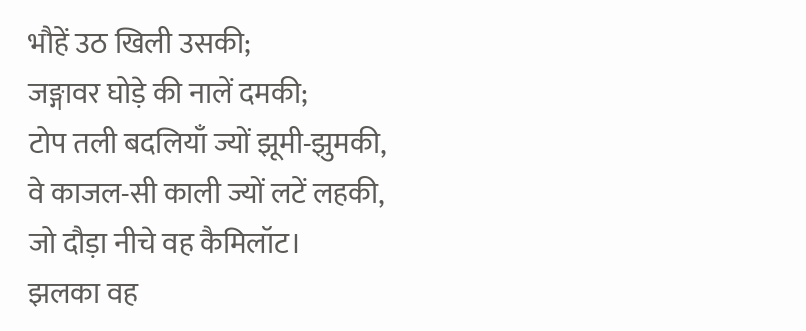भौहें उठ खिली उसकी;
जङ्गावर घोड़े की नालें दमकी;
टोप तली बदलियाँ ज्यों झूमी-झुमकी,
वे काजल-सी काली ज्यों लटें लहकी,
जो दौड़ा नीचे वह कैमिलॉट।
झलका वह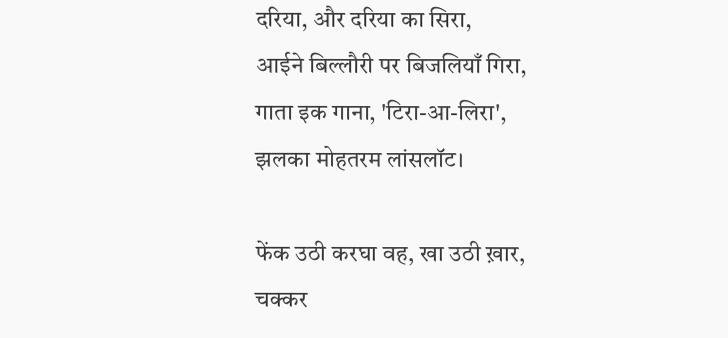दरिया, और दरिया का सिरा,
आईने बिल्लौरी पर बिजलियाँ गिरा,
गाता इक गाना, 'टिरा-आ-लिरा',
झलका मोहतरम लांसलॉट।

फेंक उठी करघा वह, खा उठी ख़ार,
चक्कर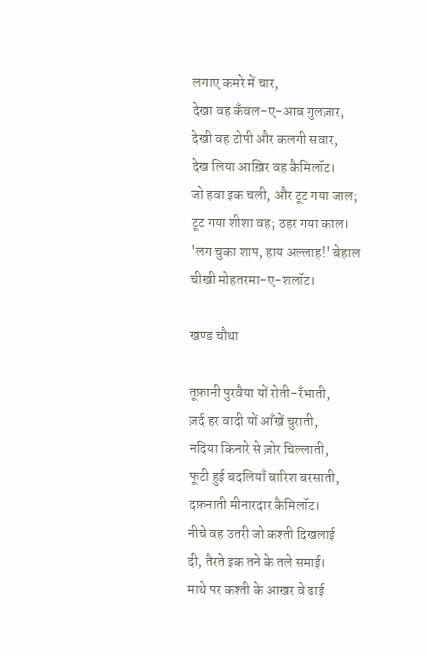लगाए कमरे में चार,
देखा वह कँवल-ए-आब गुलज़ार,
देखी वह टोपी और कलगी सवार,
देख लिया आख़िर वह कैमिलॉट।
जो हवा इक चली, और टूट गया जाल;
टूट गया शीशा वह; ठहर गया काल।
'लग चुका शाप, हाय अल्लाह!' बेहाल
चीखी मोहतरमा-ए-शलॉट।

खण्ड चौथा

तूफ़ानी पुरवैया यों रोती-रँभाती,
ज़र्द हर वादी यों आँखें चुराती,
नदिया किनारे से ज़ोर चिल्लाती,
फूटी हुई बदलियाँ बारिश बरसाती,
दफ़नाती मीनारदार कैमिलॉट।
नीचे वह उतरी जो कश्ती दिखलाई
दी, तैरते इक तने के तले समाई।
माथे पर कश्ती के आखर वे ढाई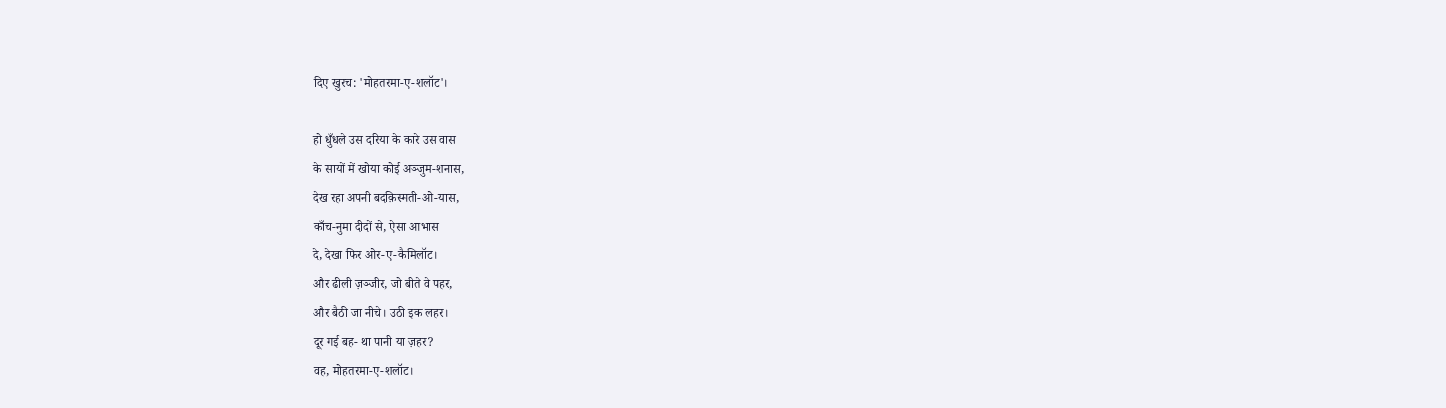दिए खुरच: 'मोहतरमा-ए-शलॉट'।

हो धुँधले उस दरिया के कारे उस वास
के सायों में खोया कोई अञ्जुम-शनास,
देख रहा अपनी बदक़िस्मती-ओ-यास,
काँच-नुमा दीदों से, ऐसा आभास
दे, देखा फिर ओर-ए-कैमिलॉट।
और ढीली ज़ञ्जीर, जो बीते वे पहर,
और बैठी जा नीचे। उठी इक लहर।
दूर गई बह- था पानी या ज़हर?
वह, मोहतरमा-ए-शलॉट।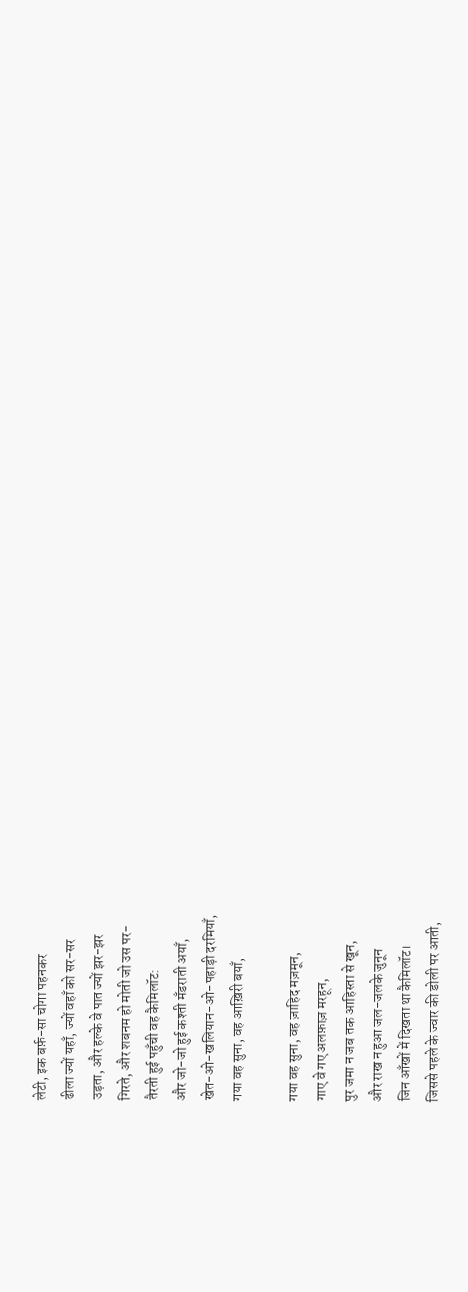लेटी, इक बर्फ़-सा चोगा पहनकर
ढीला ज्यों यहाँ, ज्यों वहाँ को सर-सर
उड़ता, और हल्के वे पात ज्यों झर-झर
गिरते, और शबनम हो मोती जो उस पर-
तैरती हुई पहुँची वह कैमिलॉट:
और जो-जो हुई कश्ती मँडराती अयाँ,
खेत-ओ-खलियान-ओ-पहाड़ी दरमियाँ,
गया वह सुना, वह आख़िरी बयाँ,

गया वह सुना, वह ज़ाहिद मज़मून,
गाए वे गए अलफ़ाज़ मरहून,
पुर जमा न जब तक आहिस्ता से खून,
और राख न हुआ जल-जलके जुनून
जिन आँखों में दिखता था कैमिलॉट।
जिससे पहले के ज्वार की डोली पर आती,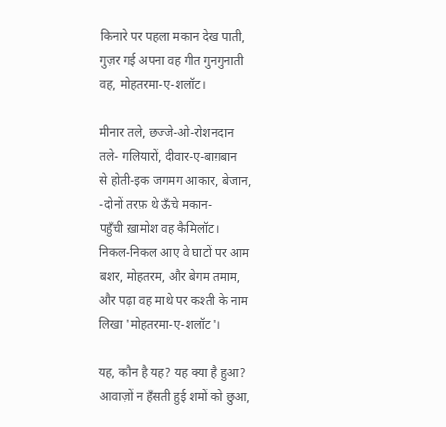किनारे पर पहला मकान देख पाती,
गुज़र गई अपना वह गीत गुनगुनाती
वह, मोहतरमा-ए-शलॉट।

मीनार तले, छज्जे-ओ-रोशनदान
तले- गलियारों, दीवार-ए-बाग़बान
से होती-इक जगमग आकार, बेजान,
-दोनों तरफ़ थे ऊँचे मकान-
पहुँची ख़ामोश वह कैमिलॉट।
निकल-निकल आए वे घाटों पर आम
बशर, मोहतरम, और बेगम तमाम,
और पढ़ा वह माथे पर कश्ती के नाम
लिखा 'मोहतरमा-ए-शलॉट'।

यह, कौन है यह? यह क्या है हुआ?
आवाज़ों न हँसती हुई शमों को छुआ,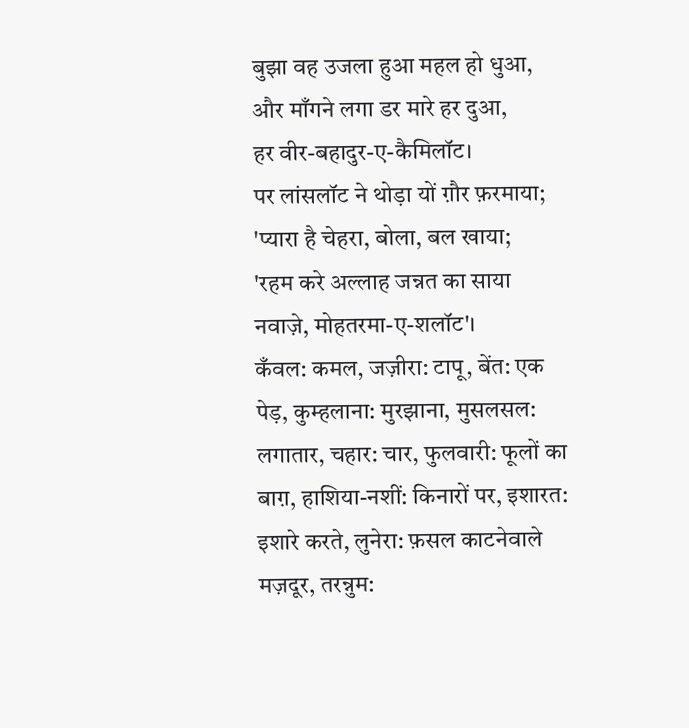बुझा वह उजला हुआ महल हो धुआ,
और माँगने लगा डर मारे हर दुआ,
हर वीर-बहादुर-ए-कैमिलॉट।
पर लांसलॉट ने थोड़ा यों ग़ौर फ़रमाया;
'प्यारा है चेहरा, बोला, बल खाया;
'रहम करे अल्लाह जन्नत का साया
नवाज़े, मोहतरमा-ए-शलॉट'।
कँवल: कमल, जज़ीरा: टापू, बेंत: एक पेड़, कुम्हलाना: मुरझाना, मुसलसल: लगातार, चहार: चार, फुलवारी: फूलों का बाग़, हाशिया-नशीं: किनारों पर, इशारत: इशारे करते, लुनेरा: फ़सल काटनेवाले मज़दूर, तरन्नुम: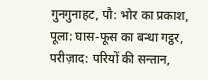गुनगुनाहट, पौ: भोर का प्रकाश, पूला: घास-फूस का बन्धा गट्ठर, परीज़ाद: परियों की सन्तान,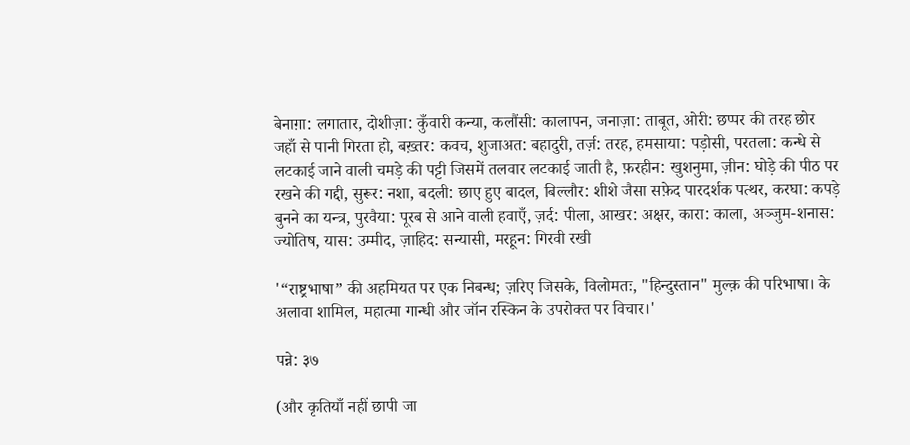बेनाग़ा: लगातार, दोशीज़ा: कुँवारी कन्या, कलौंसी: कालापन, जनाज़ा: ताबूत, ओरी: छप्पर की तरह छोर जहाँ से पानी गिरता हो, बख़्तर: कवच, शुजाअत: बहादुरी, तर्ज़: तरह, हमसाया: पड़ोसी, परतला: कन्धे से लटकाई जाने वाली चमड़े की पट्टी जिसमें तलवार लटकाई जाती है, फ़रहीन: खुशनुमा, ज़ीन: घोड़े की पीठ पर रखने की गद्दी, सुरूर: नशा, बदली: छाए हुए बादल, बिल्लौर: शीशे जैसा सफ़ेद पारदर्शक पत्थर, करघा: कपड़े बुनने का यन्त्र, पुरवैया: पूरब से आने वाली हवाएँ, ज़र्द: पीला, आखर: अक्षर, कारा: काला, अञ्जुम-शनास: ज्योतिष, यास: उम्मीद, ज़ाहिद: सन्यासी, मरहून: गिरवी रखी

'“राष्ट्रभाषा” की अहमियत पर एक निबन्ध; ज़रिए जिसके, विलोमतः, "हिन्दुस्तान" मुल्क़ की परिभाषा। के अलावा शामिल, महात्मा गान्धी और जॉन रस्किन के उपरोक्त पर विचार।'

पन्ने: ३७

(और कृतियाँ नहीं छापी जा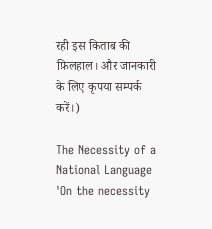रही इस किताब की फ़िलहाल। और जानकारी के लिए कृपया सम्पर्क करें।)

The Necessity of a National Language
'On the necessity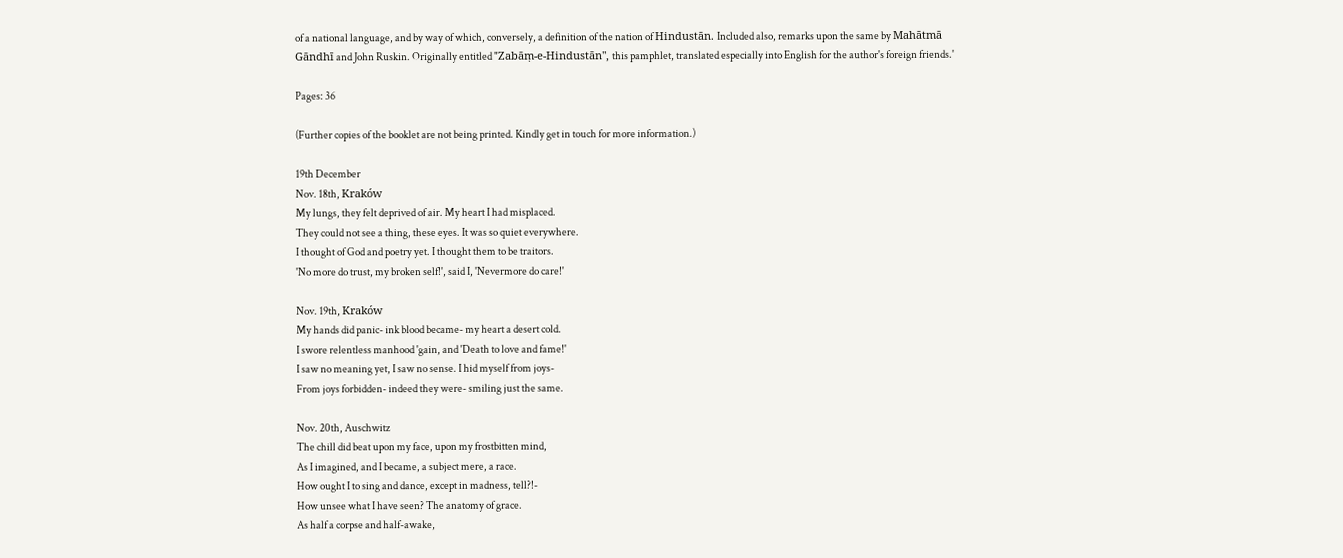of a national language, and by way of which, conversely, a definition of the nation of Hindustān. Included also, remarks upon the same by Mahātmā Gāndhī and John Ruskin. Originally entitled "Zabāṃ-e-Hindustān", this pamphlet, translated especially into English for the author's foreign friends.'

Pages: 36

(Further copies of the booklet are not being printed. Kindly get in touch for more information.)

19th December
Nov. 18th, Kraków
My lungs, they felt deprived of air. My heart I had misplaced.
They could not see a thing, these eyes. It was so quiet everywhere.
I thought of God and poetry yet. I thought them to be traitors.
'No more do trust, my broken self!', said I, 'Nevermore do care!'

Nov. 19th, Kraków
My hands did panic- ink blood became- my heart a desert cold.
I swore relentless manhood 'gain, and 'Death to love and fame!'
I saw no meaning yet, I saw no sense. I hid myself from joys-
From joys forbidden- indeed they were- smiling just the same.

Nov. 20th, Auschwitz
The chill did beat upon my face, upon my frostbitten mind,
As I imagined, and I became, a subject mere, a race.
How ought I to sing and dance, except in madness, tell?!-
How unsee what I have seen? The anatomy of grace.
As half a corpse and half-awake,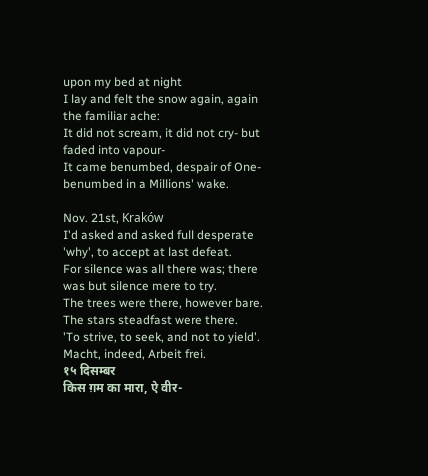upon my bed at night
I lay and felt the snow again, again the familiar ache:
It did not scream, it did not cry- but faded into vapour-
It came benumbed, despair of One- benumbed in a Millions' wake.

Nov. 21st, Kraków
I'd asked and asked full desperate 'why', to accept at last defeat.
For silence was all there was; there was but silence mere to try.
The trees were there, however bare. The stars steadfast were there.
'To strive, to seek, and not to yield'. Macht, indeed, Arbeit frei.
१५ दिसम्बर
किस ग़म का मारा, ऐ वीर-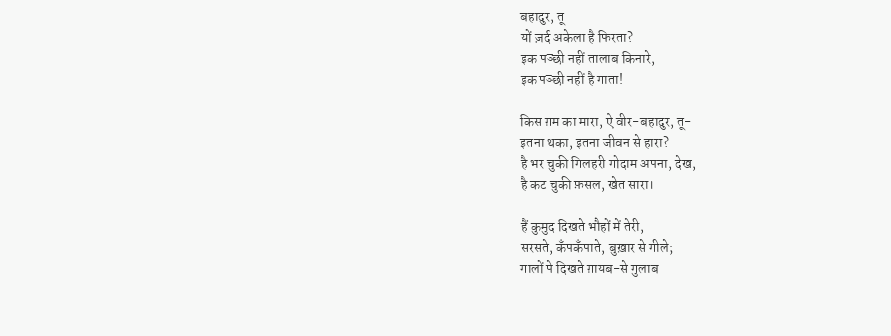बहादुर, तू
यों ज़र्द अकेला है फिरता?
इक पञ्छी नहीं तालाब किनारे,
इक पञ्छी नहीं है गाता!

किस ग़म का मारा, ऐ वीर-बहादुर, तू-
इतना थका, इतना जीवन से हारा?
है भर चुकी गिलहरी गोदाम अपना, देख,
है कट चुकी फ़सल, खेत सारा।

हैं कुमुद दिखते भौहों में तेरी,
सरसते, कँपकँपाते, बुख़ार से गीले;
गालों पे दिखते ग़ायब-से गुलाब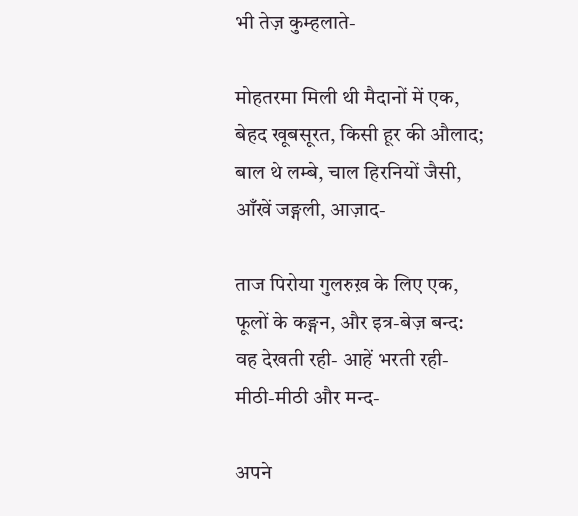भी तेज़ कुम्हलाते-

मोहतरमा मिली थी मैदानों में एक,
बेहद खूबसूरत, किसी हूर की औलाद;
बाल थे लम्बे, चाल हिरनियों जैसी,
आँखें जङ्गली, आज़ाद-

ताज पिरोया गुलरुख़ के लिए एक,
फूलों के कङ्गन, और इत्र-बेज़ बन्द:
वह देखती रही- आहें भरती रही-
मीठी-मीठी और मन्द-

अपने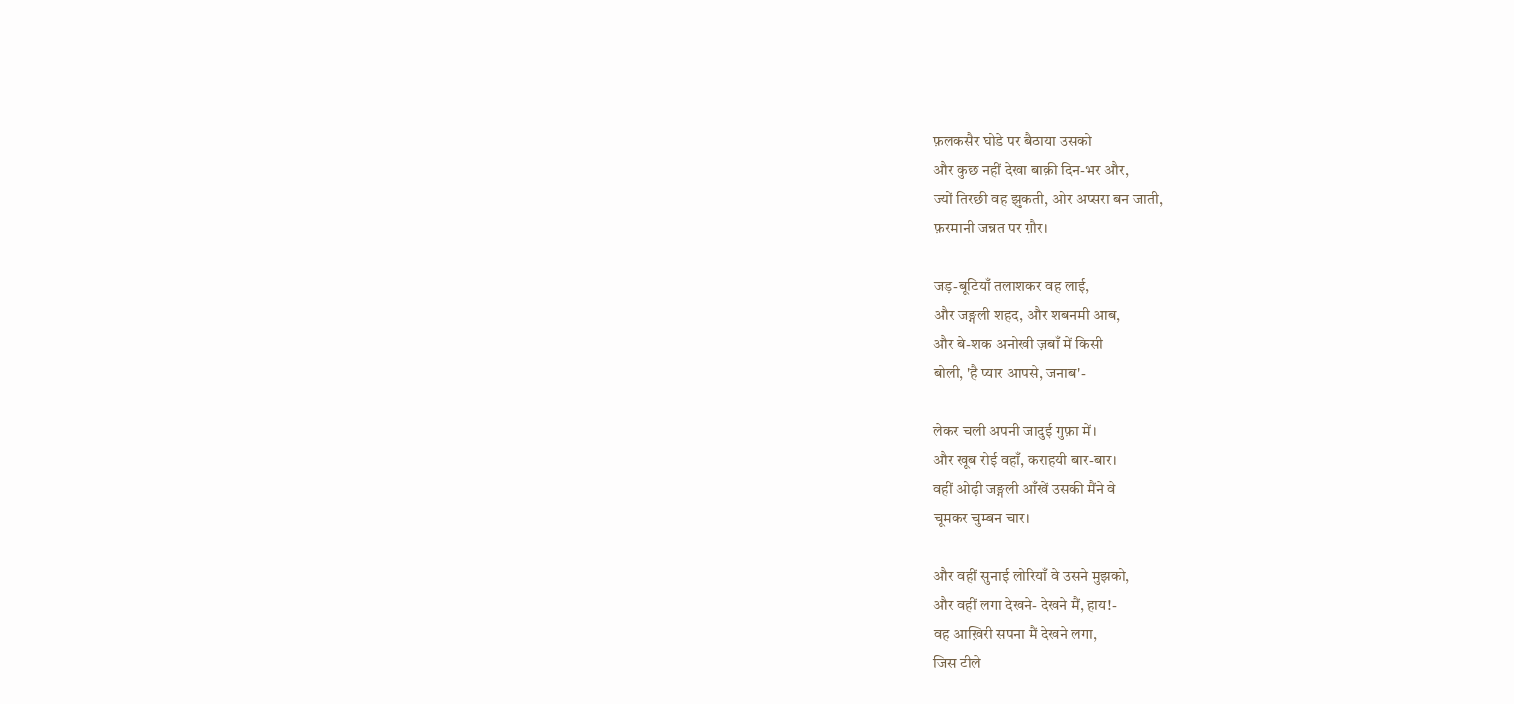फ़लकसैर घोडे पर बैठाया उसको
और कुछ नहीं देखा बाक़ी दिन-भर और,
ज्यों तिरछी वह झुकती, ओर अप्सरा बन जाती,
फ़रमानी जन्नत पर ग़ौर।

जड़-बूटियाँ तलाशकर वह लाई,
और जङ्गली शहद, और शबनमी आब,
और बे-शक अनोखी ज़बाँ में किसी
बोली, 'है प्यार आपसे, जनाब'-

लेकर चली अपनी जादुई गुफ़ा में।
और खूब रोई वहाँ, कराहयी बार-बार।
वहीं ओढ़ी जङ्गली आँखें उसकी मैंने वे
चूमकर चुम्बन चार।

और वहीं सुनाई लोरियाँ वे उसने मुझको,
और वहीं लगा देखने- देखने मैं, हाय!-
वह आख़िरी सपना मैं देखने लगा,
जिस टीले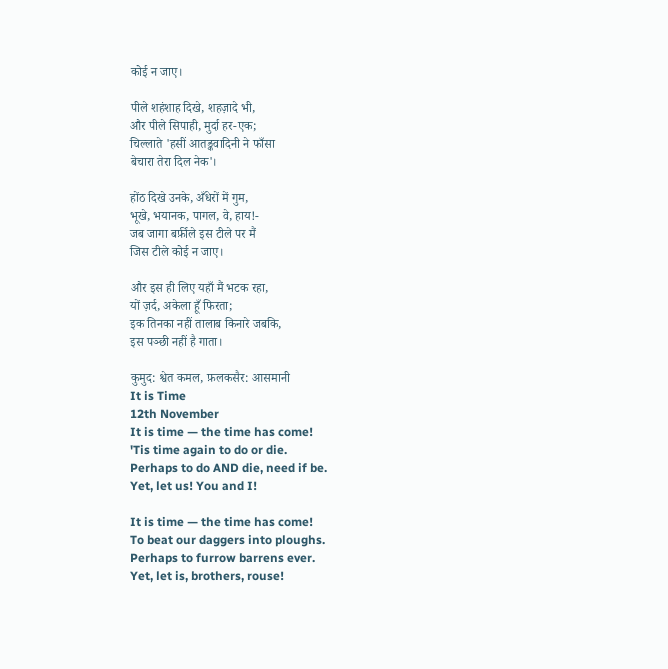कोई न जाए।

पीले शहंशाह दिखे, शहज़ादे भी,
और पीले सिपाही, मुर्दा हर-एक;
चिल्लाते 'हसीं आतङ्कवादिनी ने फाँसा
बेचारा तेरा दिल नेक'।

होंठ दिखे उनके, अँधेरों में गुम,
भूखे, भयानक, पागल, वे, हाय!-
जब जागा बर्फ़ीले इस टीले पर मैं
जिस टीले कोई न जाए।

और इस ही लिए यहाँ मैं भटक रहा,
यों ज़र्द, अकेला हूँ फिरता;
इक तिनका नहीं तालाब किनारे जबकि,
इस पञ्छी नहीं है गाता।

कुमुद: श्वेत कमल, फ़लकसैर: आसमानी
It is Time
12th November
It is time — the time has come!
'Tis time again to do or die.
Perhaps to do AND die, need if be.
Yet, let us! You and I!

It is time — the time has come!
To beat our daggers into ploughs.
Perhaps to furrow barrens ever.
Yet, let is, brothers, rouse!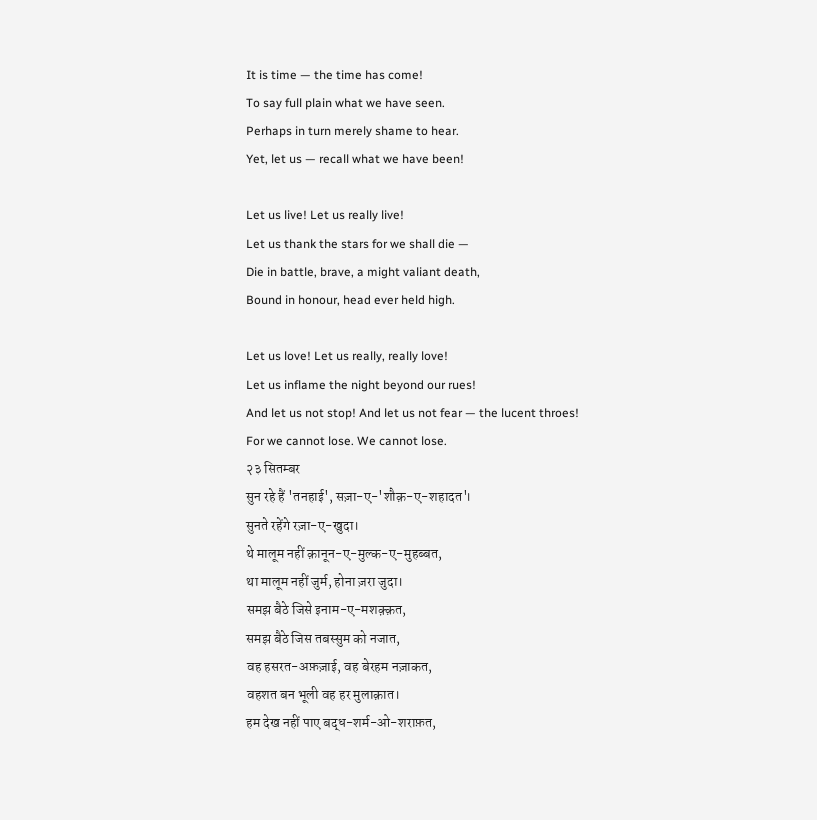It is time — the time has come!
To say full plain what we have seen.
Perhaps in turn merely shame to hear.
Yet, let us — recall what we have been!

Let us live! Let us really live!
Let us thank the stars for we shall die —
Die in battle, brave, a might valiant death,
Bound in honour, head ever held high.

Let us love! Let us really, really love!
Let us inflame the night beyond our rues!
And let us not stop! And let us not fear — the lucent throes!
For we cannot lose. We cannot lose.
२३ सितम्बर
सुन रहे हैं 'तनहाई', सज़ा-ए-'शौक़-ए-शहादत'।
सुनते रहेंगे रज़ा-ए-खुदा।
थे मालूम नहीं क़ानून-ए-मुल्क-ए-मुहब्बत,
था मालूम नहीं जुर्म, होना ज़रा जुदा।
समझ बैठे जिसे इनाम-ए-मशक़्क़त,
समझ बैठे जिस तबस्सुम को नजात,
वह हसरत-अफ़ज़ाई, वह बेरहम नज़ाकत,
वहशत बन भूली वह हर मुलाक़ात।
हम देख नहीं पाए बद्ध-शर्म-ओ-शराफ़त,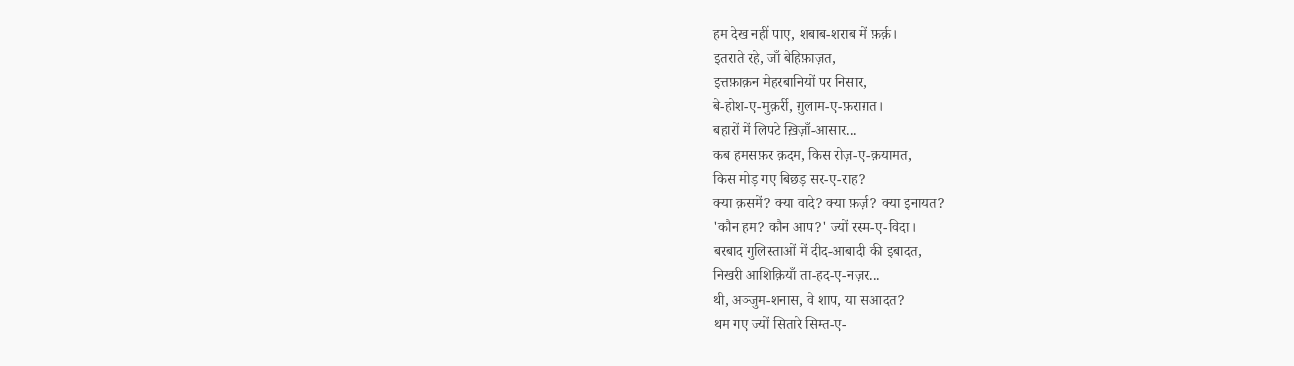हम देख नहीं पाए, शबाब-शराब में फ़र्क़।
इतराते रहे, जाँ बेहिफ़ाज़त,
इत्तफ़ाक़न मेहरबानियों पर निसार,
बे-होश-ए-मुक़र्री, ग़ुलाम-ए-फ़राग़त।
बहारों में लिपटे ख़िज़ाँ-आसार...
कब हमसफ़र क़दम, किस रोज़-ए-क़यामत,
किस मोड़ गए बिछड़ सर-ए-राह?
क्या क़समें? क्या वादे? क्या फ़र्ज़? क्या इनायत?
'कौन हम? कौन आप?' ज्यों रस्म-ए-विदा।
बरबाद गुलिस्ताओं में दीद-आबादी की इबादत,
निखरी आशिक़ियाँ ता-हद-ए-नज़र...
थी, अञ्जुम-शनास, वे शाप, या सआदत?
थम गए ज्यों सितारे सिम्त-ए-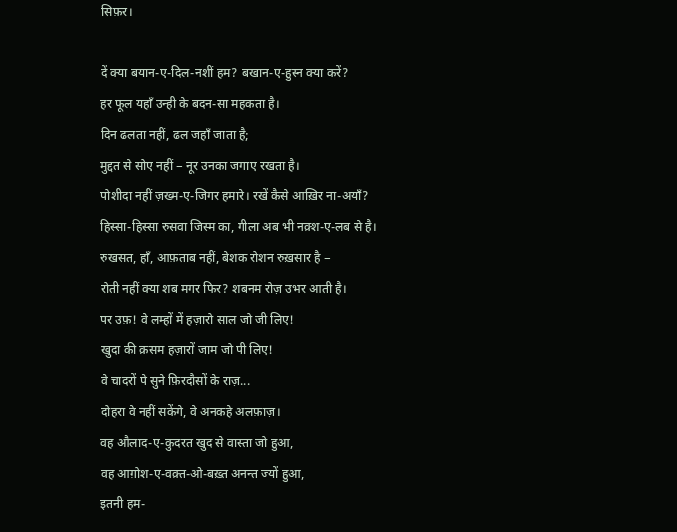सिफ़र।

दें क्या बयान-ए-दिल-नशीं हम? बखान-ए-हुस्न क्या करें?
हर फूल यहाँ उन्ही के बदन-सा महकता है।
दिन ढलता नहीं, ढल जहाँ जाता है;
मुद्दत से सोए नहीं − नूर उनका जगाए रखता है।
पोशीदा नहीं ज़ख्म-ए-जिगर हमारे। रखें कैसे आख़िर ना-अयाँ?
हिस्सा-हिस्सा रुसवा जिस्म का, गीला अब भी नक़्श-ए-लब से है।
रुखसत, हाँ, आफ़ताब नहीं, बेशक रोशन रुख़सार है −
रोती नहीं क्या शब मगर फिर? शबनम रोज़ उभर आती है।
पर उफ़! वे लम्हों में हज़ारो साल जो जी लिए!
खुदा की क़सम हज़ारों जाम जो पी लिए!
वे चादरों पे सुने फ़िरदौसों के राज़...
दोहरा वे नहीं सकेंगे, वे अनकहे अलफ़ाज़।
वह औलाद-ए-कुदरत खुद से वास्ता जो हुआ,
वह आग़ोश-ए-वक़्त-ओ-बख़्त अनन्त ज्यों हुआ,
इतनी हम-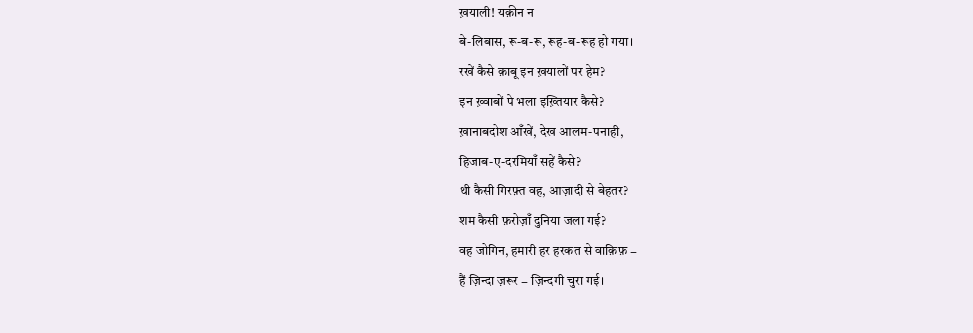ख़याली! यक़ीन न
बे-लिबास, रू-ब-रू, रूह-ब-रूह हो गया।
रखें कैसे क़ाबू इन ख़यालों पर हेम?
इन ख़्वाबों पे भला इख़्तियार कैसे?
ख़ानाबदोश आँखें, देख आलम-पनाही,
हिजाब-ए-दरमियाँ सहें कैसे?
थी कैसी गिरफ़्त वह, आज़ादी से बेहतर?
शम कैसी फ़रोज़ाँ दुनिया जला गई?
वह जोगिन, हमारी हर हरकत से वाक़िफ़ −
हैं ज़िन्दा ज़रूर − ज़िन्दगी चुरा गई।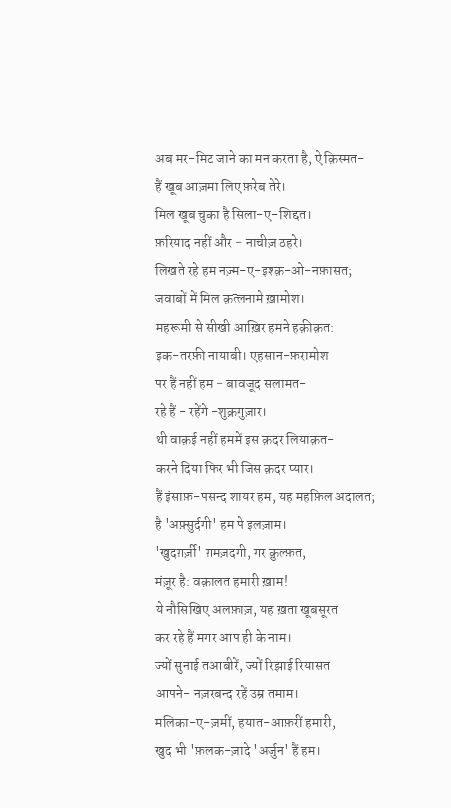अब मर-मिट जाने का मन करता है, ऐ क़िस्मत-
हैं खूब आज़मा लिए फ़रेब तेरे।
मिल खूब चुका है सिला-ए-शिद्दत।
फ़रियाद नहीं और − नाचीज़ ठहरे।
लिखते रहे हम नज़्म-ए-इश्क़-ओ-नफ़ासत;
जवाबों में मिल क़त्लनामे ख़ामोश।
महरूमी से सीखी आख़िर हमने हक़ीक़त:
इक-तरफ़ी नायाबी। एहसान-फ़रामोश
पर हैं नहीं हम − बावजूद सलामत-
रहे हैं - रहेंगे -शुक्रगुज़ार।
थी वाक़ई नहीं हममें इस क़दर लियाक़त-
करने दिया फिर भी जिस क़दर प्यार।
हैं इंसाफ़-पसन्द शायर हम, यह महफ़िल अदालत;
है 'अफ़्सुर्दगी' हम पे इलज़ाम।
'खुदग़र्ज़ी' ग़मज़दगी, गर क़ुल्फ़त,
मंज़ूर है: वक़ालत हमारी ख़ाम!
ये नौसिखिए अलफ़ाज़, यह ख़ता खूबसूरत
कर रहे हैं मगर आप ही के नाम।
ज्यों सुनाई तआबीरें, ज्यों रिझाई रियासत
आपने- नज़रबन्द रहें उम्र तमाम।
मलिका-ए-ज़मीं, हयात-आफ़रीं हमारी,
खुद भी 'फ़लक-ज़ादे 'अर्जुन' हैं हम।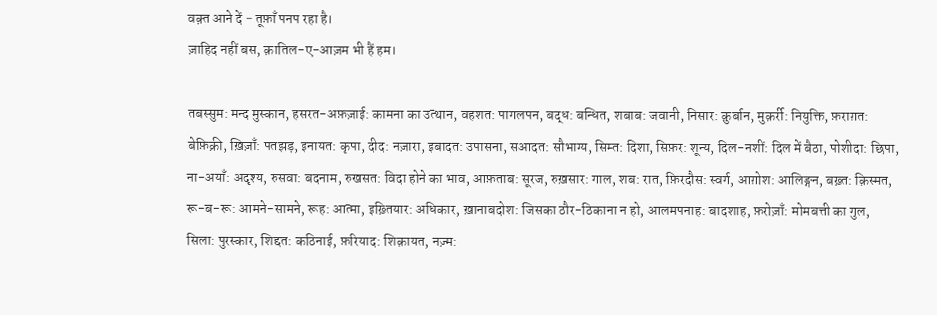वक़्त आने दें − तूफ़ाँ पनप रहा है।
ज़ाहिद नहीं बस, क़ातिल-ए-आज़म भी हैं हम।

तबस्सुम: मन्द मुस्कान, हसरत-अफ़ज़ाई: कामना का उत्थान, वहशत: पागलपन, बद्ध: बन्धित, शबाब: जवानी, निसार: क़ुर्बान, मुक़र्री: नियुक्ति, फ़राग़त: बेफ़िक्री, ख़िज़ाँ: पतझड़, इनायत: कृपा, दीद: नज़ारा, इबादत: उपासना, सआदत: सौभाग्य, सिम्त: दिशा, सिफ़र: शून्य, दिल-नशीं: दिल में बैठा, पोशीदा: छिपा, ना-अयाँ: अदृश्य, रुसवा: बदनाम, रुखसत: विदा होने का भाव, आफ़ताब: सूरज, रुख़सार: गाल, शब: रात, फ़िरदौस: स्वर्ग, आग़ोश: आलिङ्गन, बख़्त: क़िस्मत, रू-ब-रू: आमने-सामने, रूह: आत्मा, इख़्तियार: अधिकार, ख़ानाबदोश: जिसका ठौर-ठिकाना न हो, आलमपनाह: बादशाह, फ़रोज़ाँ: मोमबत्ती का गुल, सिला: पुरस्कार, शिद्दत: कठिनाई, फ़रियाद: शिक़ायत, नज़्म: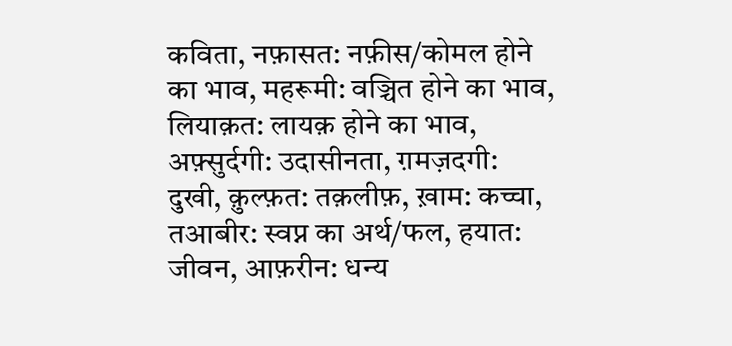कविता, नफ़ासत: नफ़ीस/कोमल होने का भाव, महरूमी: वञ्चित होने का भाव, लियाक़त: लायक़ होने का भाव, अफ़्सुर्दगी: उदासीनता, ग़मज़दगी: दुखी, क़ुल्फ़त: तक़लीफ़, ख़ाम: कच्चा, तआबीर: स्वप्न का अर्थ/फल, हयात: जीवन, आफ़रीन: धन्य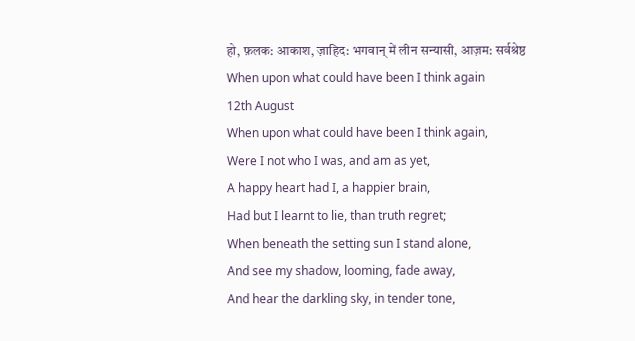हो, फ़लक: आकाश, ज़ाहिद: भगवान् में लीन सन्यासी, आज़म: सर्वश्रेष्ठ
When upon what could have been I think again
12th August
When upon what could have been I think again,
Were I not who I was, and am as yet,
A happy heart had I, a happier brain,
Had but I learnt to lie, than truth regret;
When beneath the setting sun I stand alone,
And see my shadow, looming, fade away,
And hear the darkling sky, in tender tone,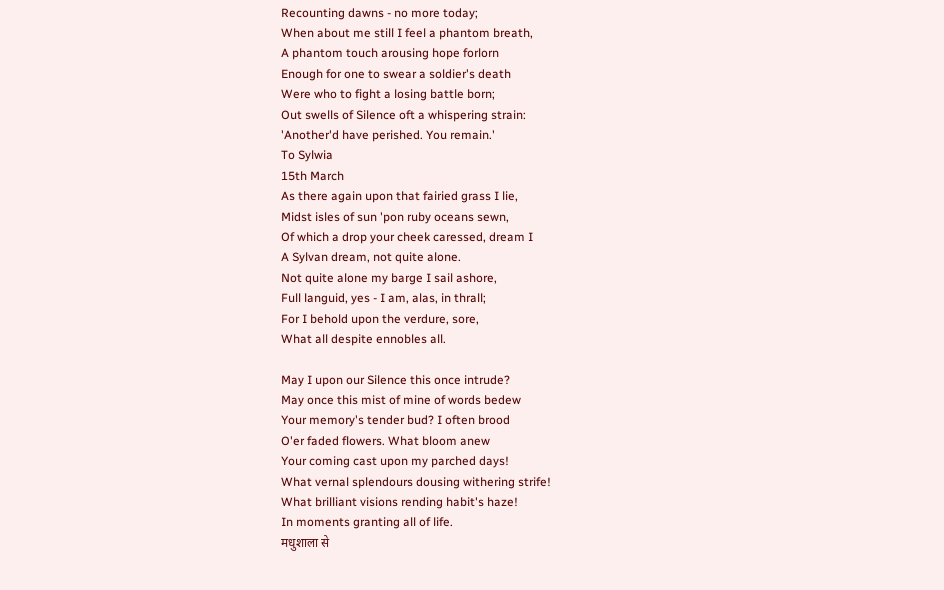Recounting dawns - no more today;
When about me still I feel a phantom breath,
A phantom touch arousing hope forlorn
Enough for one to swear a soldier's death
Were who to fight a losing battle born;
Out swells of Silence oft a whispering strain:
'Another'd have perished. You remain.'
To Sylwia
15th March
As there again upon that fairied grass I lie,
Midst isles of sun 'pon ruby oceans sewn,
Of which a drop your cheek caressed, dream I
A Sylvan dream, not quite alone.
Not quite alone my barge I sail ashore,
Full languid, yes - I am, alas, in thrall;
For I behold upon the verdure, sore,
What all despite ennobles all.

May I upon our Silence this once intrude?
May once this mist of mine of words bedew
Your memory's tender bud? I often brood
O'er faded flowers. What bloom anew
Your coming cast upon my parched days!
What vernal splendours dousing withering strife!
What brilliant visions rending habit's haze!
In moments granting all of life.
मधुशाला से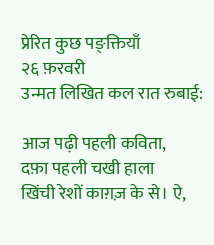प्रेरित कुछ पङ्क्तियाँ
२६ फ़रवरी
उन्मत लिखित कल रात रुबाई:

आज पढ़ी पहली कविता,
दफ़ा पहली चखी हाला
खिंची रेशों काग़ज़ के से। ऐ,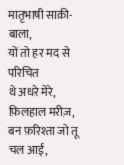मातृभाषी साक़ी-बाला,
यों तो हर मद से परिचित
थे अधरे मेरे, फ़िलहाल मरीज़,
बन फ़रिश्ता जो तू चल आई,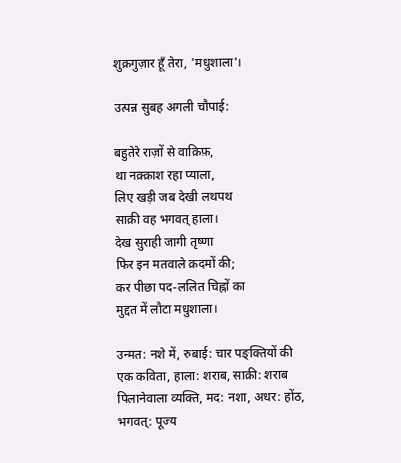शुक्रगुज़ार हूँ तेरा, 'मधुशाला'।

उत्पन्न सुबह अगली चौपाई:

बहुतेरे राज़ों से वाक़िफ़,
था नक़्क़ाश रहा प्याला,
लिए खड़ी जब देखी लथपथ
साक़ी वह भगवत् हाला।
देख सुराही जागी तृष्णा
फिर इन मतवाले क़दमों की;
कर पीछा पद-ललित चिह्नों का
मुद्दत में लौटा मधुशाला।

उन्मत: नशे में, रुबाई: चार पङ्क्तियों की एक कविता, हाला: शराब, साक़ी: शराब पिलानेवाला व्यक्ति, मद: नशा, अधर: होंठ, भगवत्: पूज्य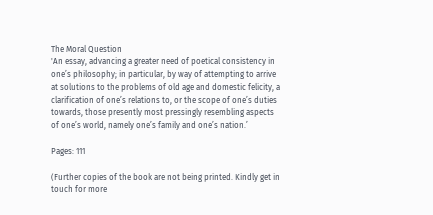The Moral Question
'An essay, advancing a greater need of poetical consistency in one’s philosophy; in particular, by way of attempting to arrive at solutions to the problems of old age and domestic felicity, a clarification of one’s relations to, or the scope of one’s duties towards, those presently most pressingly resembling aspects of one’s world, namely one’s family and one’s nation.’

Pages: 111

(Further copies of the book are not being printed. Kindly get in touch for more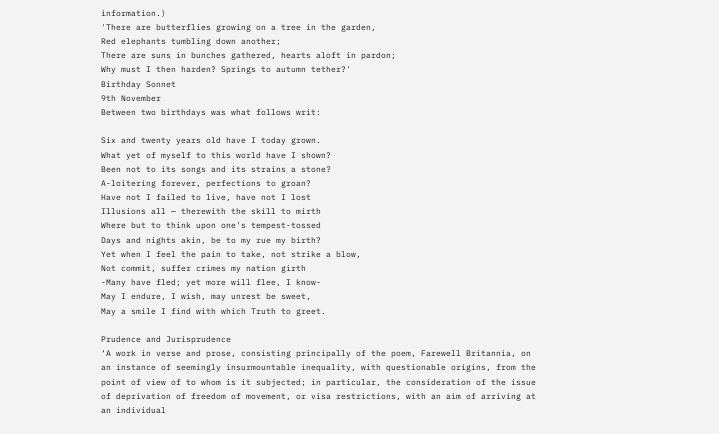information.)
'There are butterflies growing on a tree in the garden,
Red elephants tumbling down another;
There are suns in bunches gathered, hearts aloft in pardon;
Why must I then harden? Springs to autumn tether?'
Birthday Sonnet
9th November
Between two birthdays was what follows writ:

Six and twenty years old have I today grown.
What yet of myself to this world have I shown?
Been not to its songs and its strains a stone?
A-loitering forever, perfections to groan?
Have not I failed to live, have not I lost
Illusions all — therewith the skill to mirth
Where but to think upon one's tempest-tossed
Days and nights akin, be to my rue my birth?
Yet when I feel the pain to take, not strike a blow,
Not commit, suffer crimes my nation girth
-Many have fled; yet more will flee, I know-
May I endure, I wish, may unrest be sweet,
May a smile I find with which Truth to greet.

Prudence and Jurisprudence
‘A work in verse and prose, consisting principally of the poem, Farewell Britannia, on an instance of seemingly insurmountable inequality, with questionable origins, from the point of view of to whom is it subjected; in particular, the consideration of the issue of deprivation of freedom of movement, or visa restrictions, with an aim of arriving at an individual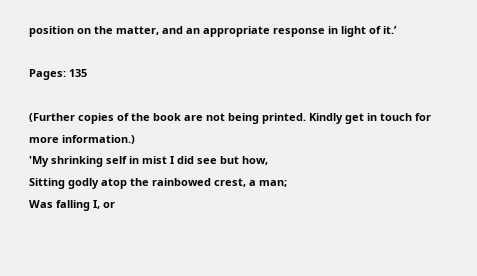position on the matter, and an appropriate response in light of it.’

Pages: 135

(Further copies of the book are not being printed. Kindly get in touch for more information.)
'My shrinking self in mist I did see but how,
Sitting godly atop the rainbowed crest, a man;
Was falling I, or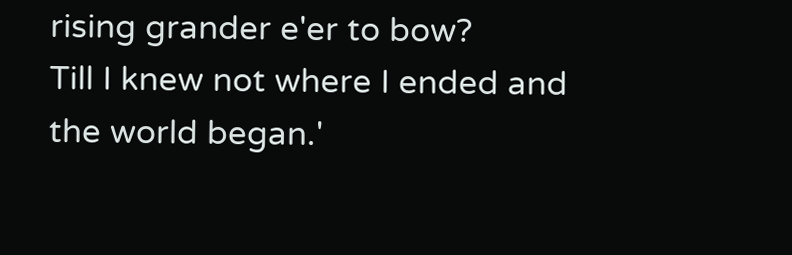rising grander e'er to bow?
Till I knew not where I ended and the world began.'